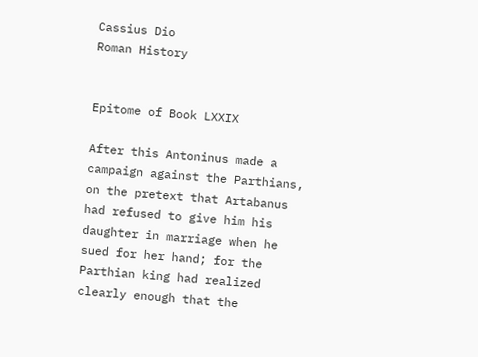Cassius Dio
Roman History


Epitome of Book LXXIX

After this Antoninus made a campaign against the Parthians, on the pretext that Artabanus had refused to give him his daughter in marriage when he sued for her hand; for the Parthian king had realized clearly enough that the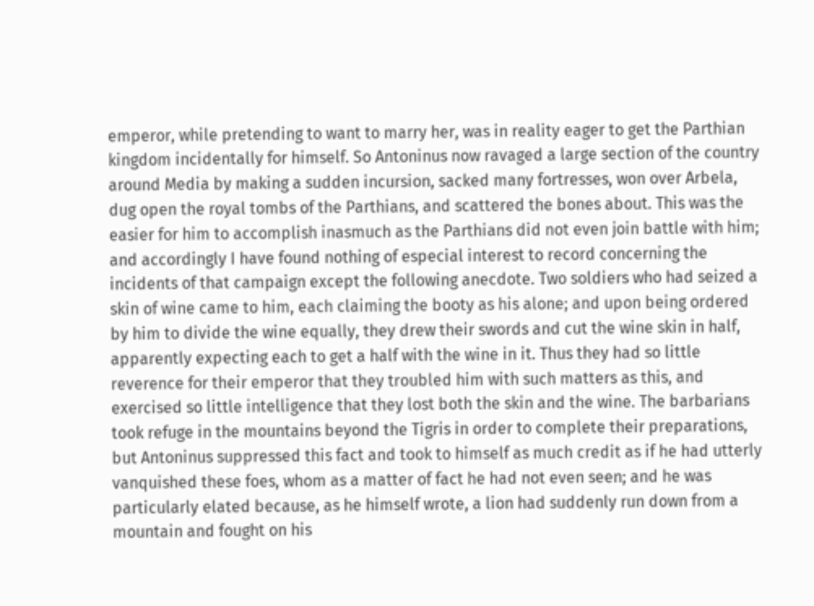emperor, while pretending to want to marry her, was in reality eager to get the Parthian kingdom incidentally for himself. So Antoninus now ravaged a large section of the country around Media by making a sudden incursion, sacked many fortresses, won over Arbela, dug open the royal tombs of the Parthians, and scattered the bones about. This was the easier for him to accomplish inasmuch as the Parthians did not even join battle with him; and accordingly I have found nothing of especial interest to record concerning the incidents of that campaign except the following anecdote. Two soldiers who had seized a skin of wine came to him, each claiming the booty as his alone; and upon being ordered by him to divide the wine equally, they drew their swords and cut the wine skin in half, apparently expecting each to get a half with the wine in it. Thus they had so little reverence for their emperor that they troubled him with such matters as this, and exercised so little intelligence that they lost both the skin and the wine. The barbarians took refuge in the mountains beyond the Tigris in order to complete their preparations, but Antoninus suppressed this fact and took to himself as much credit as if he had utterly vanquished these foes, whom as a matter of fact he had not even seen; and he was particularly elated because, as he himself wrote, a lion had suddenly run down from a mountain and fought on his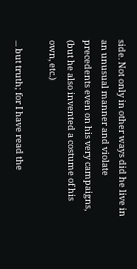side. Not only in other ways did he live in an unusual manner and violate precedents even on his very campaigns, (but he also invented a costume of his own, etc.)

... but truth; for I have read the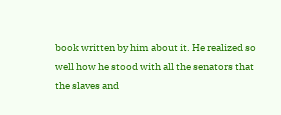book written by him about it. He realized so well how he stood with all the senators that the slaves and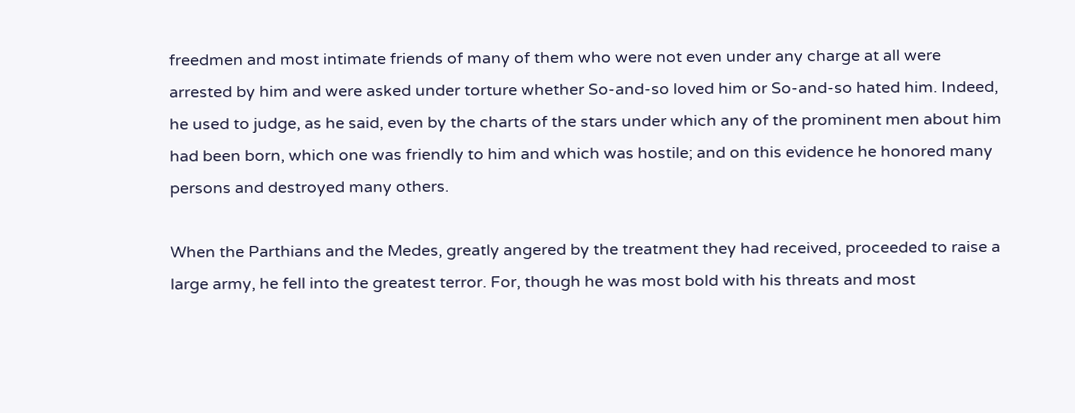freedmen and most intimate friends of many of them who were not even under any charge at all were arrested by him and were asked under torture whether So-and-so loved him or So-and-so hated him. Indeed, he used to judge, as he said, even by the charts of the stars under which any of the prominent men about him had been born, which one was friendly to him and which was hostile; and on this evidence he honored many persons and destroyed many others.

When the Parthians and the Medes, greatly angered by the treatment they had received, proceeded to raise a large army, he fell into the greatest terror. For, though he was most bold with his threats and most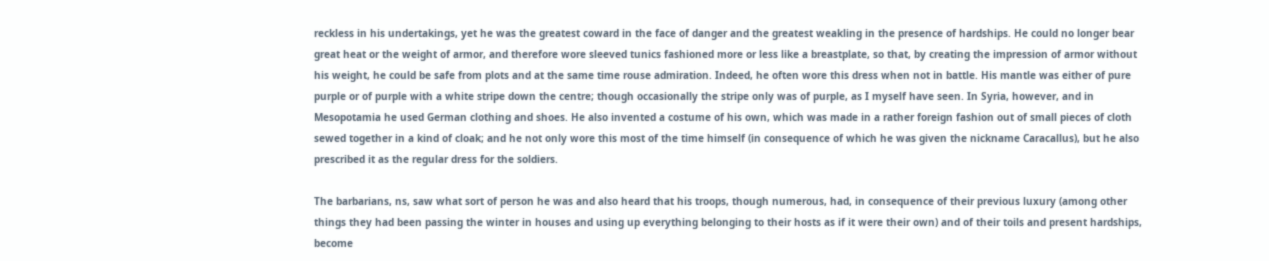reckless in his undertakings, yet he was the greatest coward in the face of danger and the greatest weakling in the presence of hardships. He could no longer bear great heat or the weight of armor, and therefore wore sleeved tunics fashioned more or less like a breastplate, so that, by creating the impression of armor without his weight, he could be safe from plots and at the same time rouse admiration. Indeed, he often wore this dress when not in battle. His mantle was either of pure purple or of purple with a white stripe down the centre; though occasionally the stripe only was of purple, as I myself have seen. In Syria, however, and in Mesopotamia he used German clothing and shoes. He also invented a costume of his own, which was made in a rather foreign fashion out of small pieces of cloth sewed together in a kind of cloak; and he not only wore this most of the time himself (in consequence of which he was given the nickname Caracallus), but he also prescribed it as the regular dress for the soldiers.

The barbarians, ns, saw what sort of person he was and also heard that his troops, though numerous, had, in consequence of their previous luxury (among other things they had been passing the winter in houses and using up everything belonging to their hosts as if it were their own) and of their toils and present hardships, become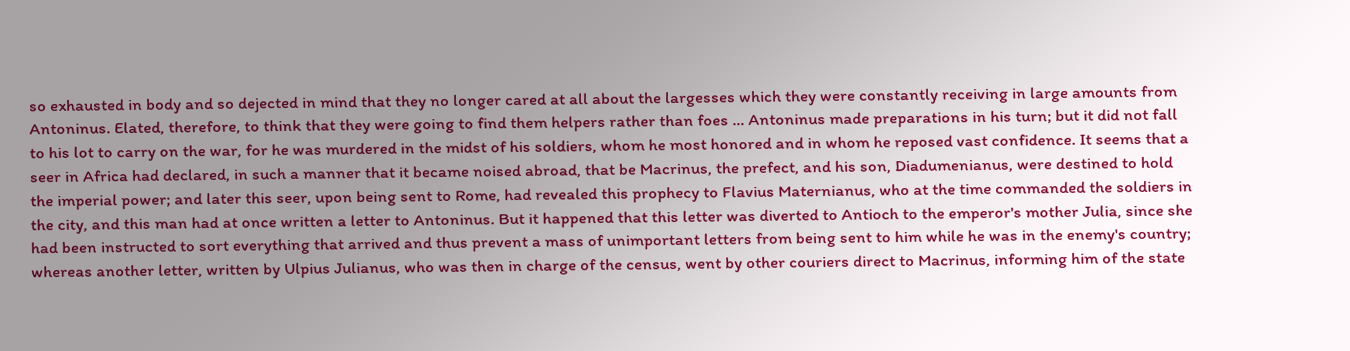so exhausted in body and so dejected in mind that they no longer cared at all about the largesses which they were constantly receiving in large amounts from Antoninus. Elated, therefore, to think that they were going to find them helpers rather than foes ... Antoninus made preparations in his turn; but it did not fall to his lot to carry on the war, for he was murdered in the midst of his soldiers, whom he most honored and in whom he reposed vast confidence. It seems that a seer in Africa had declared, in such a manner that it became noised abroad, that be Macrinus, the prefect, and his son, Diadumenianus, were destined to hold the imperial power; and later this seer, upon being sent to Rome, had revealed this prophecy to Flavius Maternianus, who at the time commanded the soldiers in the city, and this man had at once written a letter to Antoninus. But it happened that this letter was diverted to Antioch to the emperor's mother Julia, since she had been instructed to sort everything that arrived and thus prevent a mass of unimportant letters from being sent to him while he was in the enemy's country; whereas another letter, written by Ulpius Julianus, who was then in charge of the census, went by other couriers direct to Macrinus, informing him of the state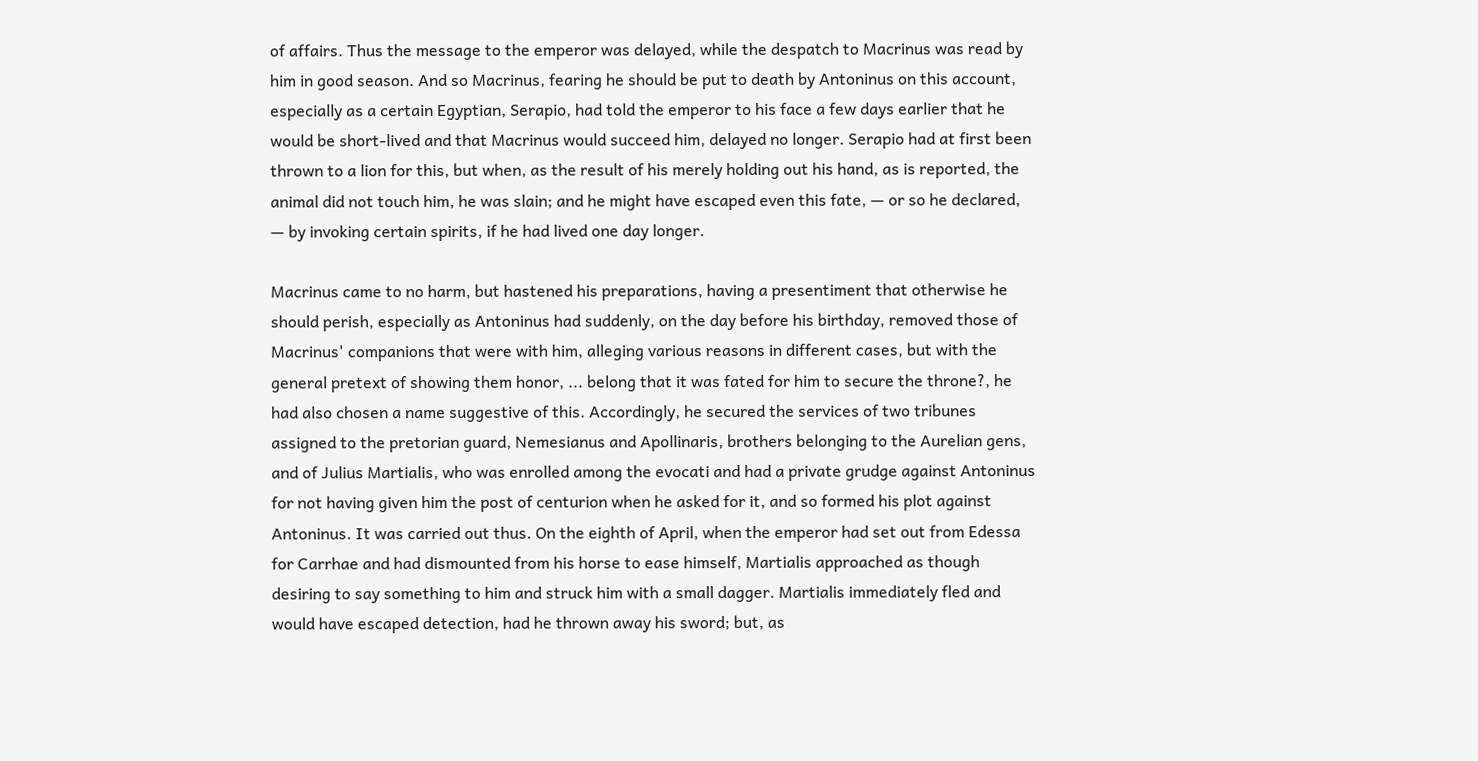of affairs. Thus the message to the emperor was delayed, while the despatch to Macrinus was read by him in good season. And so Macrinus, fearing he should be put to death by Antoninus on this account, especially as a certain Egyptian, Serapio, had told the emperor to his face a few days earlier that he would be short-lived and that Macrinus would succeed him, delayed no longer. Serapio had at first been thrown to a lion for this, but when, as the result of his merely holding out his hand, as is reported, the animal did not touch him, he was slain; and he might have escaped even this fate, — or so he declared, — by invoking certain spirits, if he had lived one day longer.

Macrinus came to no harm, but hastened his preparations, having a presentiment that otherwise he should perish, especially as Antoninus had suddenly, on the day before his birthday, removed those of Macrinus' companions that were with him, alleging various reasons in different cases, but with the general pretext of showing them honor, ... belong that it was fated for him to secure the throne?, he had also chosen a name suggestive of this. Accordingly, he secured the services of two tribunes assigned to the pretorian guard, Nemesianus and Apollinaris, brothers belonging to the Aurelian gens, and of Julius Martialis, who was enrolled among the evocati and had a private grudge against Antoninus for not having given him the post of centurion when he asked for it, and so formed his plot against Antoninus. It was carried out thus. On the eighth of April, when the emperor had set out from Edessa for Carrhae and had dismounted from his horse to ease himself, Martialis approached as though desiring to say something to him and struck him with a small dagger. Martialis immediately fled and would have escaped detection, had he thrown away his sword; but, as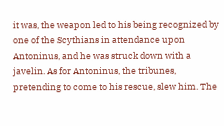it was, the weapon led to his being recognized by one of the Scythians in attendance upon Antoninus, and he was struck down with a javelin. As for Antoninus, the tribunes, pretending to come to his rescue, slew him. The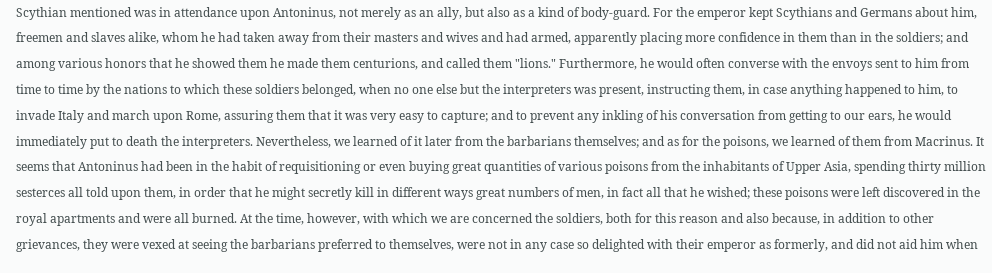Scythian mentioned was in attendance upon Antoninus, not merely as an ally, but also as a kind of body-guard. For the emperor kept Scythians and Germans about him, freemen and slaves alike, whom he had taken away from their masters and wives and had armed, apparently placing more confidence in them than in the soldiers; and among various honors that he showed them he made them centurions, and called them "lions." Furthermore, he would often converse with the envoys sent to him from time to time by the nations to which these soldiers belonged, when no one else but the interpreters was present, instructing them, in case anything happened to him, to invade Italy and march upon Rome, assuring them that it was very easy to capture; and to prevent any inkling of his conversation from getting to our ears, he would immediately put to death the interpreters. Nevertheless, we learned of it later from the barbarians themselves; and as for the poisons, we learned of them from Macrinus. It seems that Antoninus had been in the habit of requisitioning or even buying great quantities of various poisons from the inhabitants of Upper Asia, spending thirty million sesterces all told upon them, in order that he might secretly kill in different ways great numbers of men, in fact all that he wished; these poisons were left discovered in the royal apartments and were all burned. At the time, however, with which we are concerned the soldiers, both for this reason and also because, in addition to other grievances, they were vexed at seeing the barbarians preferred to themselves, were not in any case so delighted with their emperor as formerly, and did not aid him when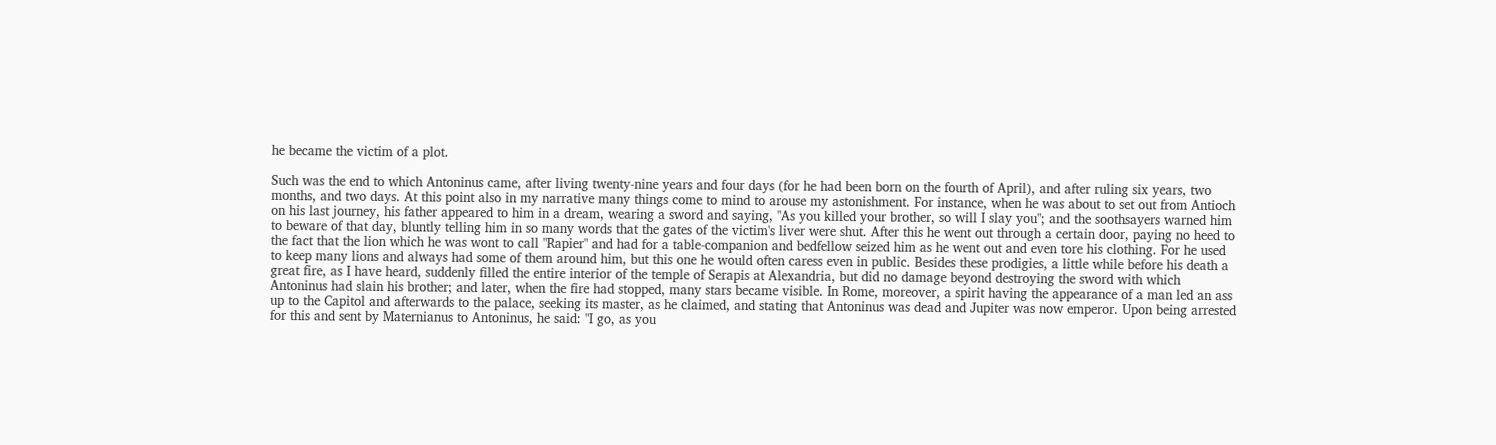he became the victim of a plot.

Such was the end to which Antoninus came, after living twenty-nine years and four days (for he had been born on the fourth of April), and after ruling six years, two months, and two days. At this point also in my narrative many things come to mind to arouse my astonishment. For instance, when he was about to set out from Antioch on his last journey, his father appeared to him in a dream, wearing a sword and saying, "As you killed your brother, so will I slay you"; and the soothsayers warned him to beware of that day, bluntly telling him in so many words that the gates of the victim's liver were shut. After this he went out through a certain door, paying no heed to the fact that the lion which he was wont to call "Rapier" and had for a table-companion and bedfellow seized him as he went out and even tore his clothing. For he used to keep many lions and always had some of them around him, but this one he would often caress even in public. Besides these prodigies, a little while before his death a great fire, as I have heard, suddenly filled the entire interior of the temple of Serapis at Alexandria, but did no damage beyond destroying the sword with which Antoninus had slain his brother; and later, when the fire had stopped, many stars became visible. In Rome, moreover, a spirit having the appearance of a man led an ass up to the Capitol and afterwards to the palace, seeking its master, as he claimed, and stating that Antoninus was dead and Jupiter was now emperor. Upon being arrested for this and sent by Maternianus to Antoninus, he said: "I go, as you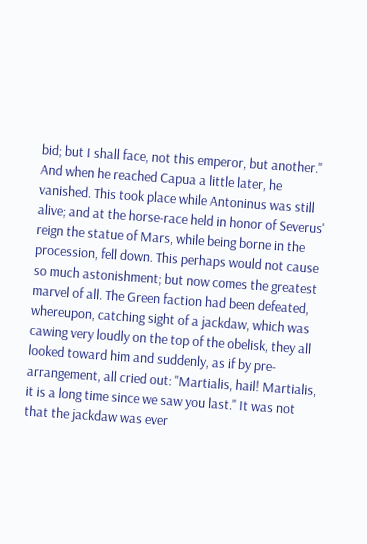bid; but I shall face, not this emperor, but another." And when he reached Capua a little later, he vanished. This took place while Antoninus was still alive; and at the horse-race held in honor of Severus' reign the statue of Mars, while being borne in the procession, fell down. This perhaps would not cause so much astonishment; but now comes the greatest marvel of all. The Green faction had been defeated, whereupon, catching sight of a jackdaw, which was cawing very loudly on the top of the obelisk, they all looked toward him and suddenly, as if by pre-arrangement, all cried out: "Martialis, hail! Martialis, it is a long time since we saw you last." It was not that the jackdaw was ever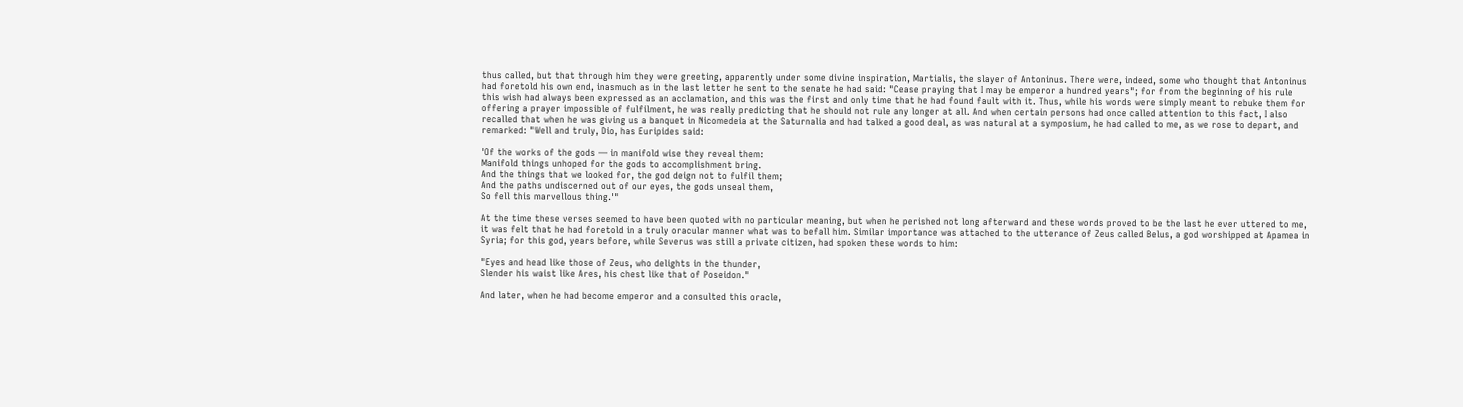thus called, but that through him they were greeting, apparently under some divine inspiration, Martialis, the slayer of Antoninus. There were, indeed, some who thought that Antoninus had foretold his own end, inasmuch as in the last letter he sent to the senate he had said: "Cease praying that I may be emperor a hundred years"; for from the beginning of his rule this wish had always been expressed as an acclamation, and this was the first and only time that he had found fault with it. Thus, while his words were simply meant to rebuke them for offering a prayer impossible of fulfilment, he was really predicting that he should not rule any longer at all. And when certain persons had once called attention to this fact, I also recalled that when he was giving us a banquet in Nicomedeia at the Saturnalia and had talked a good deal, as was natural at a symposium, he had called to me, as we rose to depart, and remarked: "Well and truly, Dio, has Euripides said:

'Of the works of the gods — in manifold wise they reveal them:
Manifold things unhoped for the gods to accomplishment bring.
And the things that we looked for, the god deign not to fulfil them;
And the paths undiscerned out of our eyes, the gods unseal them,
So fell this marvellous thing.'"

At the time these verses seemed to have been quoted with no particular meaning, but when he perished not long afterward and these words proved to be the last he ever uttered to me, it was felt that he had foretold in a truly oracular manner what was to befall him. Similar importance was attached to the utterance of Zeus called Belus, a god worshipped at Apamea in Syria; for this god, years before, while Severus was still a private citizen, had spoken these words to him:

"Eyes and head like those of Zeus, who delights in the thunder,
Slender his waist like Ares, his chest like that of Poseidon."

And later, when he had become emperor and a consulted this oracle,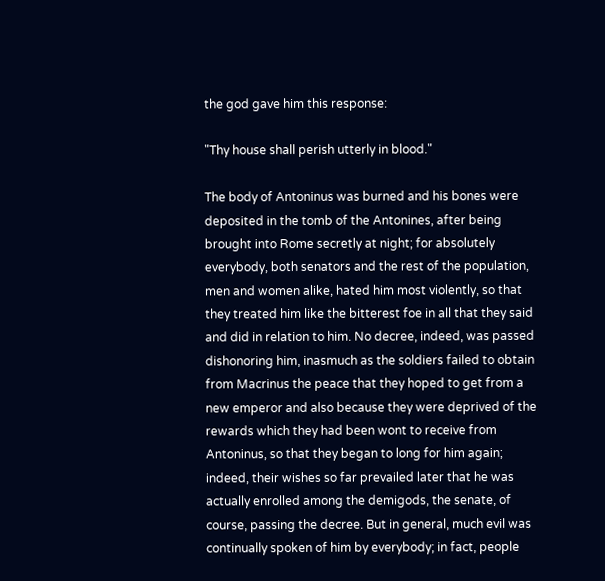the god gave him this response:

"Thy house shall perish utterly in blood."

The body of Antoninus was burned and his bones were deposited in the tomb of the Antonines, after being brought into Rome secretly at night; for absolutely everybody, both senators and the rest of the population, men and women alike, hated him most violently, so that they treated him like the bitterest foe in all that they said and did in relation to him. No decree, indeed, was passed dishonoring him, inasmuch as the soldiers failed to obtain from Macrinus the peace that they hoped to get from a new emperor and also because they were deprived of the rewards which they had been wont to receive from Antoninus, so that they began to long for him again; indeed, their wishes so far prevailed later that he was actually enrolled among the demigods, the senate, of course, passing the decree. But in general, much evil was continually spoken of him by everybody; in fact, people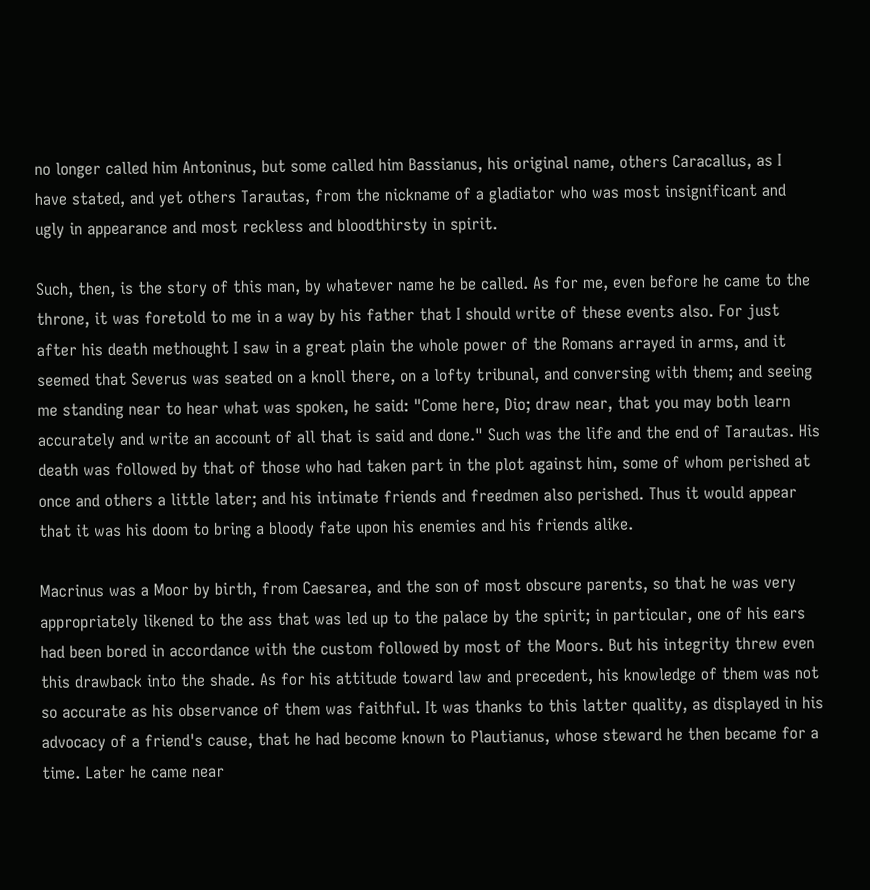no longer called him Antoninus, but some called him Bassianus, his original name, others Caracallus, as I have stated, and yet others Tarautas, from the nickname of a gladiator who was most insignificant and ugly in appearance and most reckless and bloodthirsty in spirit.

Such, then, is the story of this man, by whatever name he be called. As for me, even before he came to the throne, it was foretold to me in a way by his father that I should write of these events also. For just after his death methought I saw in a great plain the whole power of the Romans arrayed in arms, and it seemed that Severus was seated on a knoll there, on a lofty tribunal, and conversing with them; and seeing me standing near to hear what was spoken, he said: "Come here, Dio; draw near, that you may both learn accurately and write an account of all that is said and done." Such was the life and the end of Tarautas. His death was followed by that of those who had taken part in the plot against him, some of whom perished at once and others a little later; and his intimate friends and freedmen also perished. Thus it would appear that it was his doom to bring a bloody fate upon his enemies and his friends alike.

Macrinus was a Moor by birth, from Caesarea, and the son of most obscure parents, so that he was very appropriately likened to the ass that was led up to the palace by the spirit; in particular, one of his ears had been bored in accordance with the custom followed by most of the Moors. But his integrity threw even this drawback into the shade. As for his attitude toward law and precedent, his knowledge of them was not so accurate as his observance of them was faithful. It was thanks to this latter quality, as displayed in his advocacy of a friend's cause, that he had become known to Plautianus, whose steward he then became for a time. Later he came near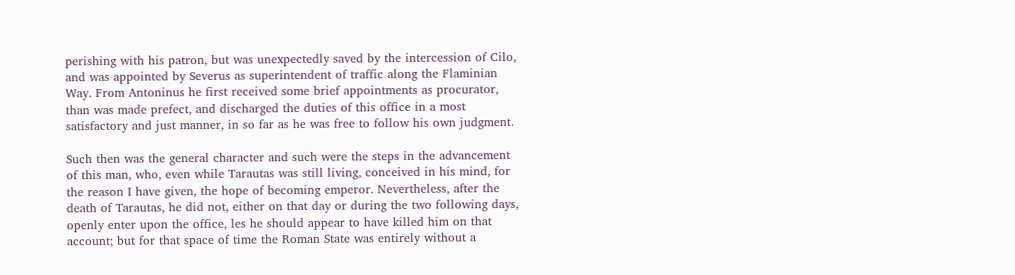perishing with his patron, but was unexpectedly saved by the intercession of Cilo, and was appointed by Severus as superintendent of traffic along the Flaminian Way. From Antoninus he first received some brief appointments as procurator, than was made prefect, and discharged the duties of this office in a most satisfactory and just manner, in so far as he was free to follow his own judgment.

Such then was the general character and such were the steps in the advancement of this man, who, even while Tarautas was still living, conceived in his mind, for the reason I have given, the hope of becoming emperor. Nevertheless, after the death of Tarautas, he did not, either on that day or during the two following days, openly enter upon the office, les he should appear to have killed him on that account; but for that space of time the Roman State was entirely without a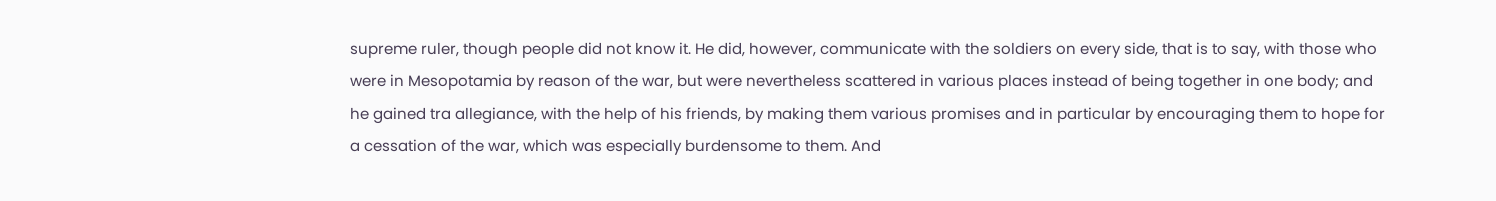supreme ruler, though people did not know it. He did, however, communicate with the soldiers on every side, that is to say, with those who were in Mesopotamia by reason of the war, but were nevertheless scattered in various places instead of being together in one body; and he gained tra allegiance, with the help of his friends, by making them various promises and in particular by encouraging them to hope for a cessation of the war, which was especially burdensome to them. And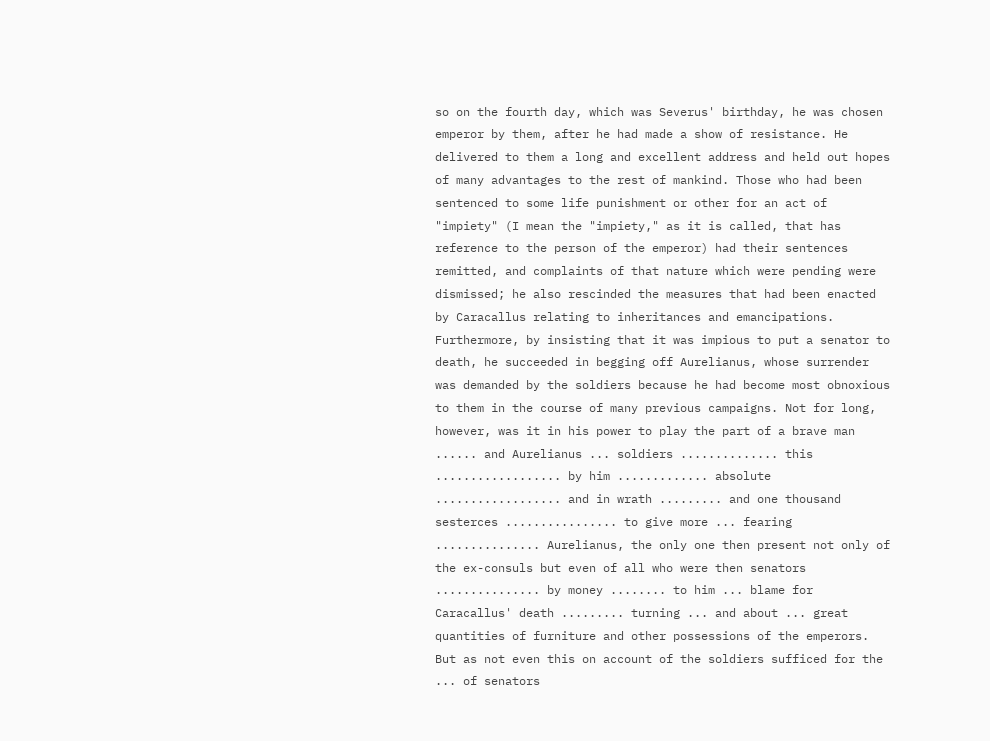so on the fourth day, which was Severus' birthday, he was chosen emperor by them, after he had made a show of resistance. He delivered to them a long and excellent address and held out hopes of many advantages to the rest of mankind. Those who had been sentenced to some life punishment or other for an act of "impiety" (I mean the "impiety," as it is called, that has reference to the person of the emperor) had their sentences remitted, and complaints of that nature which were pending were dismissed; he also rescinded the measures that had been enacted by Caracallus relating to inheritances and emancipations. Furthermore, by insisting that it was impious to put a senator to death, he succeeded in begging off Aurelianus, whose surrender was demanded by the soldiers because he had become most obnoxious to them in the course of many previous campaigns. Not for long, however, was it in his power to play the part of a brave man ...... and Aurelianus ... soldiers .............. this .................. by him ............. absolute .................. and in wrath ......... and one thousand sesterces ................ to give more ... fearing ............... Aurelianus, the only one then present not only of the ex-consuls but even of all who were then senators ............... by money ........ to him ... blame for Caracallus' death ......... turning ... and about ... great quantities of furniture and other possessions of the emperors. But as not even this on account of the soldiers sufficed for the ... of senators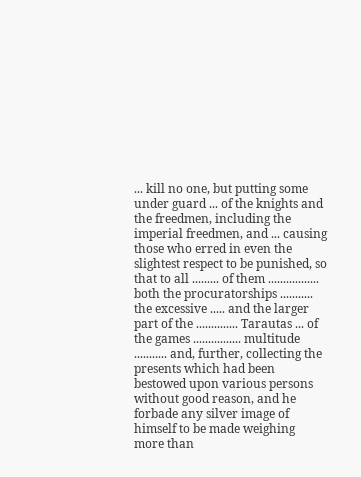... kill no one, but putting some under guard ... of the knights and the freedmen, including the imperial freedmen, and ... causing those who erred in even the slightest respect to be punished, so that to all ......... of them ................. both the procuratorships ........... the excessive ..... and the larger part of the .............. Tarautas ... of the games ................ multitude ........... and, further, collecting the presents which had been bestowed upon various persons without good reason, and he forbade any silver image of himself to be made weighing more than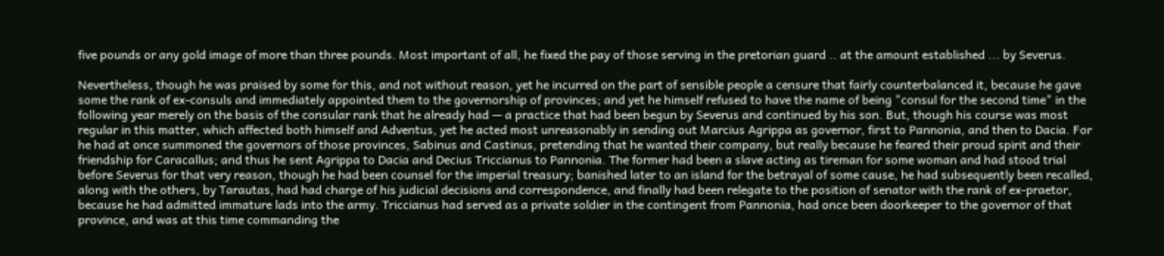five pounds or any gold image of more than three pounds. Most important of all, he fixed the pay of those serving in the pretorian guard .. at the amount established ... by Severus.

Nevertheless, though he was praised by some for this, and not without reason, yet he incurred on the part of sensible people a censure that fairly counterbalanced it, because he gave some the rank of ex-consuls and immediately appointed them to the governorship of provinces; and yet he himself refused to have the name of being "consul for the second time" in the following year merely on the basis of the consular rank that he already had — a practice that had been begun by Severus and continued by his son. But, though his course was most regular in this matter, which affected both himself and Adventus, yet he acted most unreasonably in sending out Marcius Agrippa as governor, first to Pannonia, and then to Dacia. For he had at once summoned the governors of those provinces, Sabinus and Castinus, pretending that he wanted their company, but really because he feared their proud spirit and their friendship for Caracallus; and thus he sent Agrippa to Dacia and Decius Triccianus to Pannonia. The former had been a slave acting as tireman for some woman and had stood trial before Severus for that very reason, though he had been counsel for the imperial treasury; banished later to an island for the betrayal of some cause, he had subsequently been recalled, along with the others, by Tarautas, had had charge of his judicial decisions and correspondence, and finally had been relegate to the position of senator with the rank of ex-praetor, because he had admitted immature lads into the army. Triccianus had served as a private soldier in the contingent from Pannonia, had once been doorkeeper to the governor of that province, and was at this time commanding the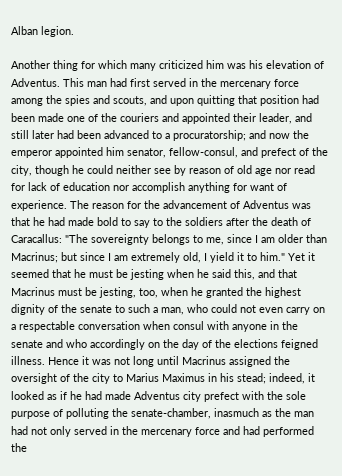Alban legion.

Another thing for which many criticized him was his elevation of Adventus. This man had first served in the mercenary force among the spies and scouts, and upon quitting that position had been made one of the couriers and appointed their leader, and still later had been advanced to a procuratorship; and now the emperor appointed him senator, fellow-consul, and prefect of the city, though he could neither see by reason of old age nor read for lack of education nor accomplish anything for want of experience. The reason for the advancement of Adventus was that he had made bold to say to the soldiers after the death of Caracallus: "The sovereignty belongs to me, since I am older than Macrinus; but since I am extremely old, I yield it to him." Yet it seemed that he must be jesting when he said this, and that Macrinus must be jesting, too, when he granted the highest dignity of the senate to such a man, who could not even carry on a respectable conversation when consul with anyone in the senate and who accordingly on the day of the elections feigned illness. Hence it was not long until Macrinus assigned the oversight of the city to Marius Maximus in his stead; indeed, it looked as if he had made Adventus city prefect with the sole purpose of polluting the senate-chamber, inasmuch as the man had not only served in the mercenary force and had performed the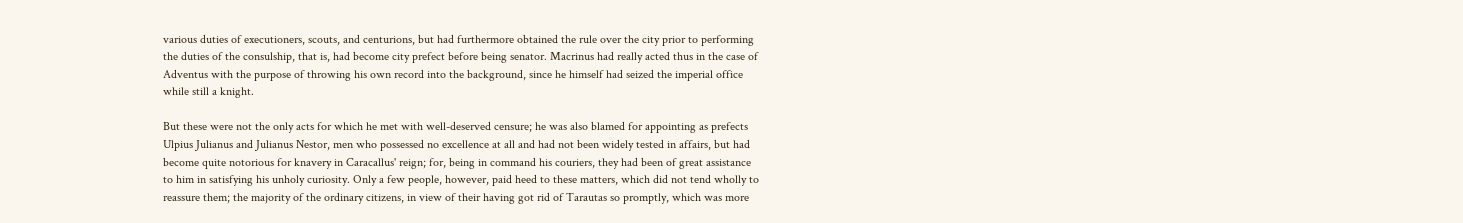various duties of executioners, scouts, and centurions, but had furthermore obtained the rule over the city prior to performing the duties of the consulship, that is, had become city prefect before being senator. Macrinus had really acted thus in the case of Adventus with the purpose of throwing his own record into the background, since he himself had seized the imperial office while still a knight.

But these were not the only acts for which he met with well-deserved censure; he was also blamed for appointing as prefects Ulpius Julianus and Julianus Nestor, men who possessed no excellence at all and had not been widely tested in affairs, but had become quite notorious for knavery in Caracallus' reign; for, being in command his couriers, they had been of great assistance to him in satisfying his unholy curiosity. Only a few people, however, paid heed to these matters, which did not tend wholly to reassure them; the majority of the ordinary citizens, in view of their having got rid of Tarautas so promptly, which was more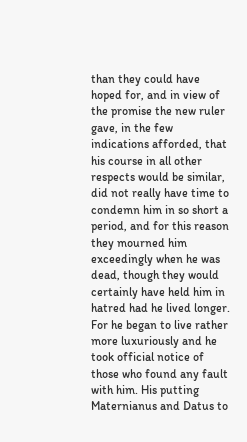than they could have hoped for, and in view of the promise the new ruler gave, in the few indications afforded, that his course in all other respects would be similar, did not really have time to condemn him in so short a period, and for this reason they mourned him exceedingly when he was dead, though they would certainly have held him in hatred had he lived longer. For he began to live rather more luxuriously and he took official notice of those who found any fault with him. His putting Maternianus and Datus to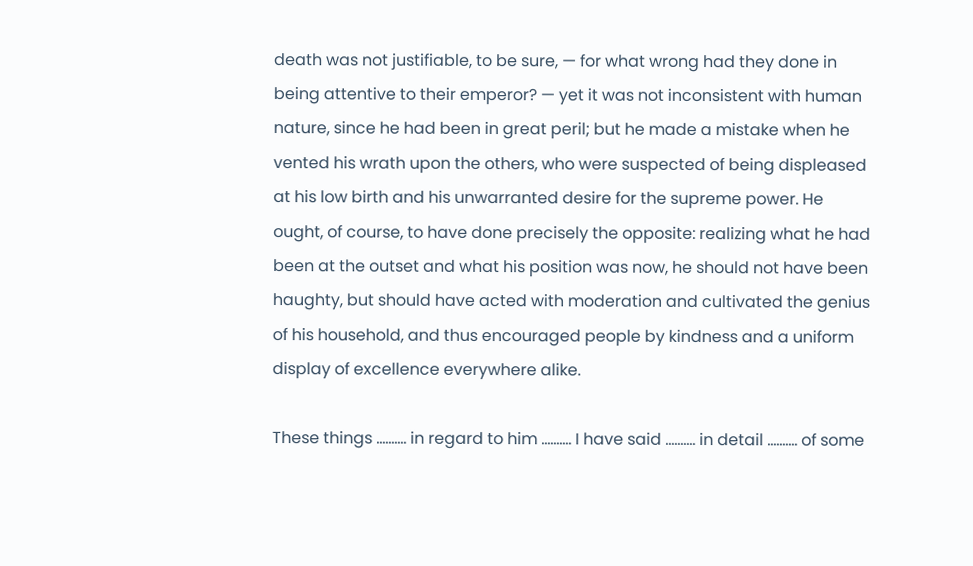death was not justifiable, to be sure, — for what wrong had they done in being attentive to their emperor? — yet it was not inconsistent with human nature, since he had been in great peril; but he made a mistake when he vented his wrath upon the others, who were suspected of being displeased at his low birth and his unwarranted desire for the supreme power. He ought, of course, to have done precisely the opposite: realizing what he had been at the outset and what his position was now, he should not have been haughty, but should have acted with moderation and cultivated the genius of his household, and thus encouraged people by kindness and a uniform display of excellence everywhere alike.

These things .......... in regard to him .......... I have said .......... in detail .......... of some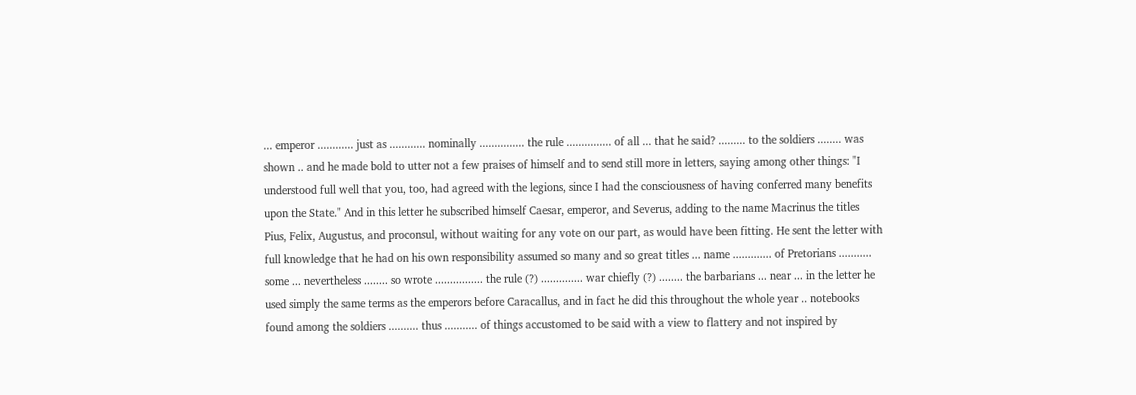... emperor ............ just as ............ nominally ............... the rule ............... of all ... that he said? ......... to the soldiers ........ was shown .. and he made bold to utter not a few praises of himself and to send still more in letters, saying among other things: "I understood full well that you, too, had agreed with the legions, since I had the consciousness of having conferred many benefits upon the State." And in this letter he subscribed himself Caesar, emperor, and Severus, adding to the name Macrinus the titles Pius, Felix, Augustus, and proconsul, without waiting for any vote on our part, as would have been fitting. He sent the letter with full knowledge that he had on his own responsibility assumed so many and so great titles ... name ............. of Pretorians ........... some ... nevertheless ........ so wrote ................ the rule (?) .............. war chiefly (?) ........ the barbarians ... near ... in the letter he used simply the same terms as the emperors before Caracallus, and in fact he did this throughout the whole year .. notebooks found among the soldiers .......... thus ........... of things accustomed to be said with a view to flattery and not inspired by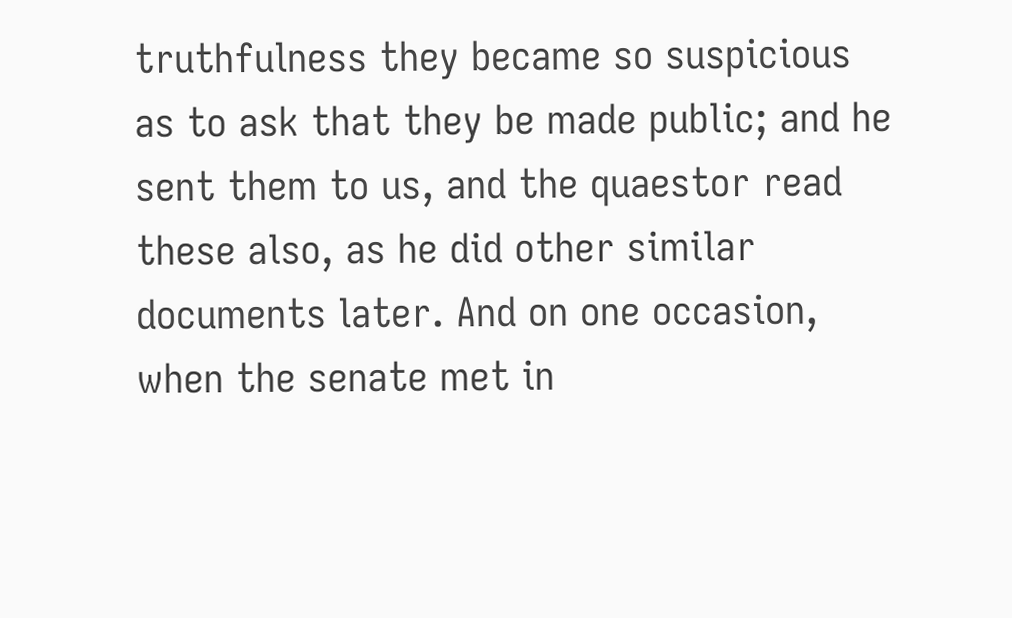truthfulness they became so suspicious as to ask that they be made public; and he sent them to us, and the quaestor read these also, as he did other similar documents later. And on one occasion, when the senate met in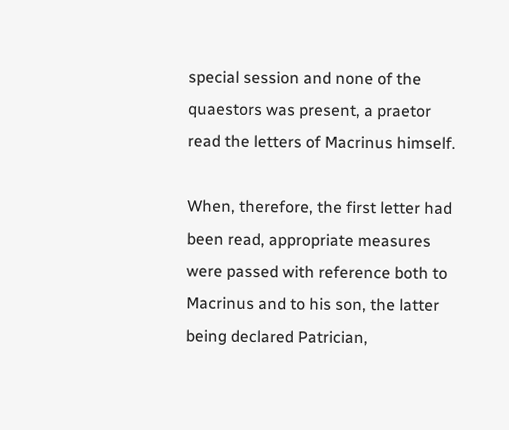special session and none of the quaestors was present, a praetor read the letters of Macrinus himself.

When, therefore, the first letter had been read, appropriate measures were passed with reference both to Macrinus and to his son, the latter being declared Patrician,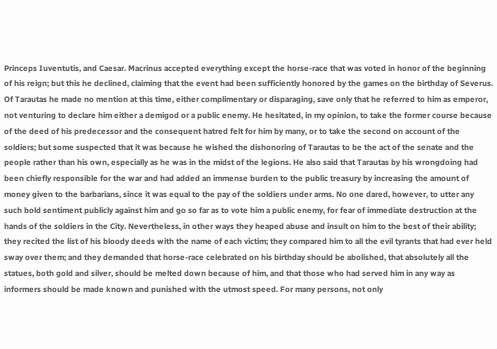Princeps Iuventutis, and Caesar. Macrinus accepted everything except the horse-race that was voted in honor of the beginning of his reign; but this he declined, claiming that the event had been sufficiently honored by the games on the birthday of Severus. Of Tarautas he made no mention at this time, either complimentary or disparaging, save only that he referred to him as emperor, not venturing to declare him either a demigod or a public enemy. He hesitated, in my opinion, to take the former course because of the deed of his predecessor and the consequent hatred felt for him by many, or to take the second on account of the soldiers; but some suspected that it was because he wished the dishonoring of Tarautas to be the act of the senate and the people rather than his own, especially as he was in the midst of the legions. He also said that Tarautas by his wrongdoing had been chiefly responsible for the war and had added an immense burden to the public treasury by increasing the amount of money given to the barbarians, since it was equal to the pay of the soldiers under arms. No one dared, however, to utter any such bold sentiment publicly against him and go so far as to vote him a public enemy, for fear of immediate destruction at the hands of the soldiers in the City. Nevertheless, in other ways they heaped abuse and insult on him to the best of their ability; they recited the list of his bloody deeds with the name of each victim; they compared him to all the evil tyrants that had ever held sway over them; and they demanded that horse-race celebrated on his birthday should be abolished, that absolutely all the statues, both gold and silver, should be melted down because of him, and that those who had served him in any way as informers should be made known and punished with the utmost speed. For many persons, not only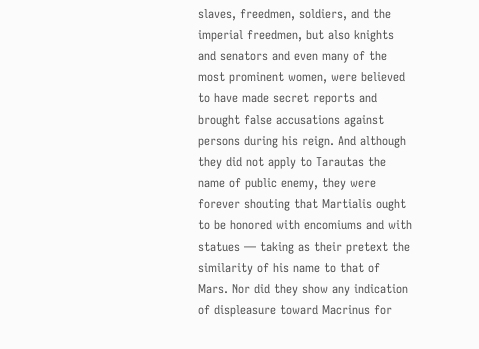slaves, freedmen, soldiers, and the imperial freedmen, but also knights and senators and even many of the most prominent women, were believed to have made secret reports and brought false accusations against persons during his reign. And although they did not apply to Tarautas the name of public enemy, they were forever shouting that Martialis ought to be honored with encomiums and with statues — taking as their pretext the similarity of his name to that of Mars. Nor did they show any indication of displeasure toward Macrinus for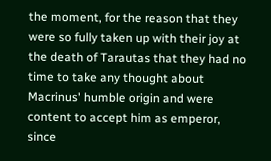the moment, for the reason that they were so fully taken up with their joy at the death of Tarautas that they had no time to take any thought about Macrinus' humble origin and were content to accept him as emperor, since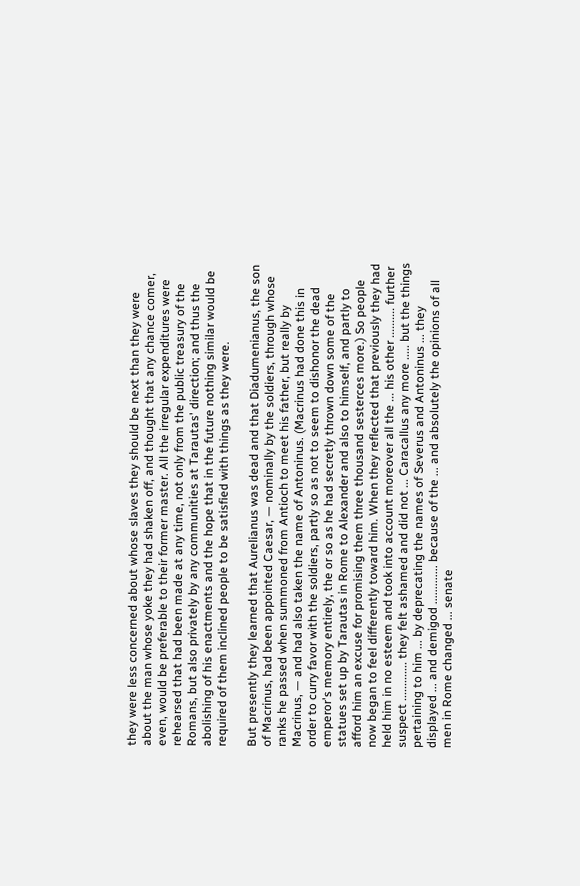they were less concerned about whose slaves they should be next than they were about the man whose yoke they had shaken off, and thought that any chance comer, even, would be preferable to their former master. All the irregular expenditures were rehearsed that had been made at any time, not only from the public treasury of the Romans, but also privately by any communities at Tarautas' direction; and thus the abolishing of his enactments and the hope that in the future nothing similar would be required of them inclined people to be satisfied with things as they were.

But presently they learned that Aurelianus was dead and that Diadumenianus, the son of Macrinus, had been appointed Caesar, — nominally by the soldiers, through whose ranks he passed when summoned from Antioch to meet his father, but really by Macrinus, — and had also taken the name of Antoninus. (Macrinus had done this in order to curry favor with the soldiers, partly so as not to seem to dishonor the dead emperor's memory entirely, the or so as he had secretly thrown down some of the statues set up by Tarautas in Rome to Alexander and also to himself, and partly to afford him an excuse for promising them three thousand sesterces more.) So people now began to feel differently toward him. When they reflected that previously they had held him in no esteem and took into account moreover all the ... his other .......... further suspect ............. they felt ashamed and did not ... Caracallus any more ..... but the things pertaining to him ... by deprecating the names of Severus and Antoninus ... they displayed ... and demigod ............. because of the ... and absolutely the opinions of all men in Rome changed ... senate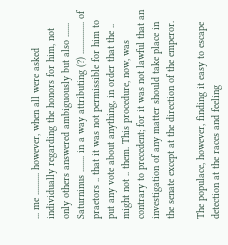... me ........... however, when all were asked individually regarding the honors for him, not only others answered ambiguously but also ....... Saturninus ........ in a way attributing (?) ................ of praetors .. that it was not permissible for him to put any vote about anything, in order that the .. might not .. them. This procedure, now, was contrary to precedent; for it was not lawful that an investigation of any matter should take place in the senate except at the direction of the emperor.

The populace, however, finding it easy to escape detection at the races and feeling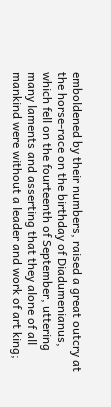emboldened by their numbers, raised a great outcry at the horse-race on the birthday of Diadumenianus, which fell on the fourteenth of September, uttering many laments and asserting that they alone of all mankind were without a leader and work of art king;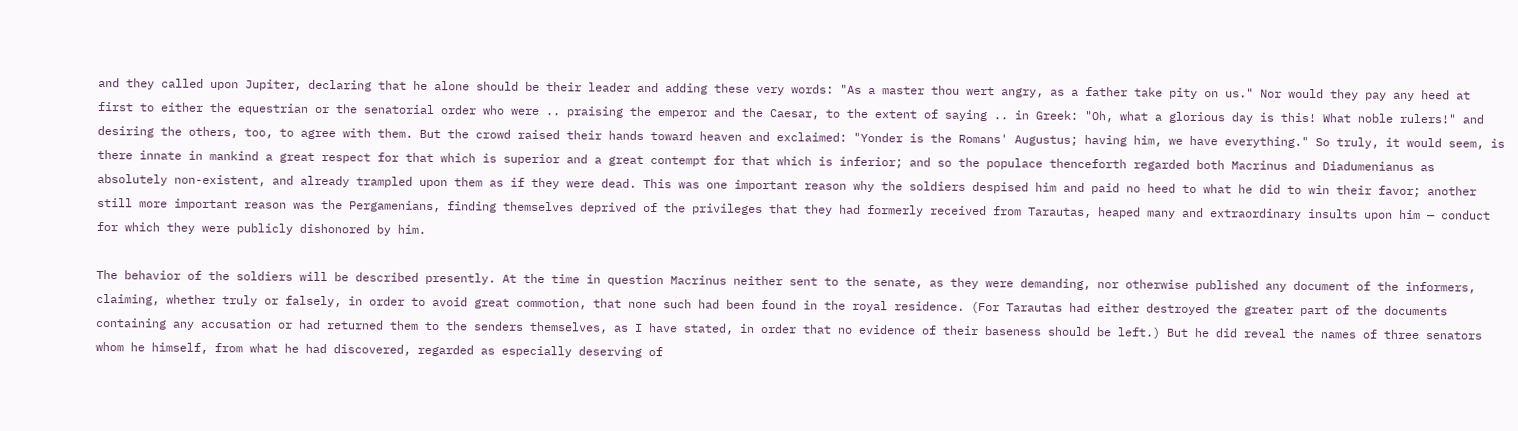and they called upon Jupiter, declaring that he alone should be their leader and adding these very words: "As a master thou wert angry, as a father take pity on us." Nor would they pay any heed at first to either the equestrian or the senatorial order who were .. praising the emperor and the Caesar, to the extent of saying .. in Greek: "Oh, what a glorious day is this! What noble rulers!" and desiring the others, too, to agree with them. But the crowd raised their hands toward heaven and exclaimed: "Yonder is the Romans' Augustus; having him, we have everything." So truly, it would seem, is there innate in mankind a great respect for that which is superior and a great contempt for that which is inferior; and so the populace thenceforth regarded both Macrinus and Diadumenianus as absolutely non-existent, and already trampled upon them as if they were dead. This was one important reason why the soldiers despised him and paid no heed to what he did to win their favor; another still more important reason was the Pergamenians, finding themselves deprived of the privileges that they had formerly received from Tarautas, heaped many and extraordinary insults upon him — conduct for which they were publicly dishonored by him.

The behavior of the soldiers will be described presently. At the time in question Macrinus neither sent to the senate, as they were demanding, nor otherwise published any document of the informers, claiming, whether truly or falsely, in order to avoid great commotion, that none such had been found in the royal residence. (For Tarautas had either destroyed the greater part of the documents containing any accusation or had returned them to the senders themselves, as I have stated, in order that no evidence of their baseness should be left.) But he did reveal the names of three senators whom he himself, from what he had discovered, regarded as especially deserving of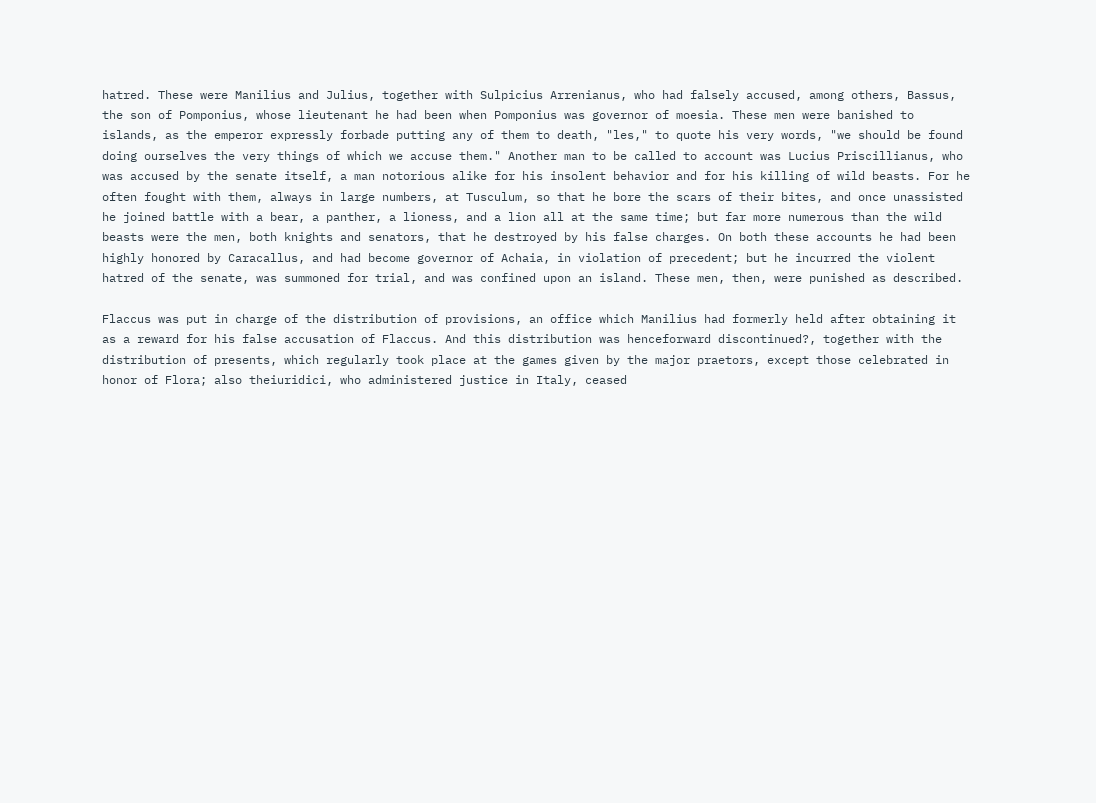hatred. These were Manilius and Julius, together with Sulpicius Arrenianus, who had falsely accused, among others, Bassus, the son of Pomponius, whose lieutenant he had been when Pomponius was governor of moesia. These men were banished to islands, as the emperor expressly forbade putting any of them to death, "les," to quote his very words, "we should be found doing ourselves the very things of which we accuse them." Another man to be called to account was Lucius Priscillianus, who was accused by the senate itself, a man notorious alike for his insolent behavior and for his killing of wild beasts. For he often fought with them, always in large numbers, at Tusculum, so that he bore the scars of their bites, and once unassisted he joined battle with a bear, a panther, a lioness, and a lion all at the same time; but far more numerous than the wild beasts were the men, both knights and senators, that he destroyed by his false charges. On both these accounts he had been highly honored by Caracallus, and had become governor of Achaia, in violation of precedent; but he incurred the violent hatred of the senate, was summoned for trial, and was confined upon an island. These men, then, were punished as described.

Flaccus was put in charge of the distribution of provisions, an office which Manilius had formerly held after obtaining it as a reward for his false accusation of Flaccus. And this distribution was henceforward discontinued?, together with the distribution of presents, which regularly took place at the games given by the major praetors, except those celebrated in honor of Flora; also theiuridici, who administered justice in Italy, ceased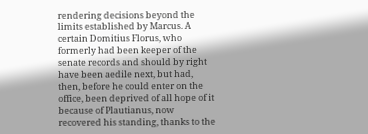rendering decisions beyond the limits established by Marcus. A certain Domitius Florus, who formerly had been keeper of the senate records and should by right have been aedile next, but had, then, before he could enter on the office, been deprived of all hope of it because of Plautianus, now recovered his standing, thanks to the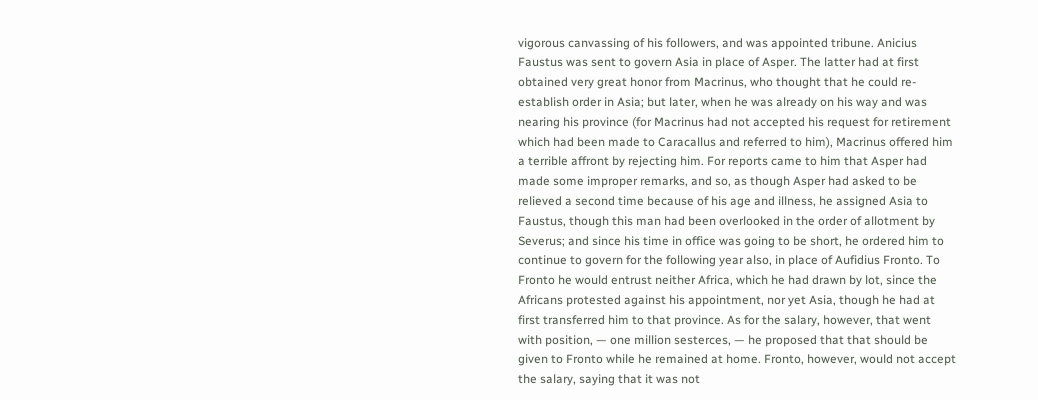vigorous canvassing of his followers, and was appointed tribune. Anicius Faustus was sent to govern Asia in place of Asper. The latter had at first obtained very great honor from Macrinus, who thought that he could re-establish order in Asia; but later, when he was already on his way and was nearing his province (for Macrinus had not accepted his request for retirement which had been made to Caracallus and referred to him), Macrinus offered him a terrible affront by rejecting him. For reports came to him that Asper had made some improper remarks, and so, as though Asper had asked to be relieved a second time because of his age and illness, he assigned Asia to Faustus, though this man had been overlooked in the order of allotment by Severus; and since his time in office was going to be short, he ordered him to continue to govern for the following year also, in place of Aufidius Fronto. To Fronto he would entrust neither Africa, which he had drawn by lot, since the Africans protested against his appointment, nor yet Asia, though he had at first transferred him to that province. As for the salary, however, that went with position, — one million sesterces, — he proposed that that should be given to Fronto while he remained at home. Fronto, however, would not accept the salary, saying that it was not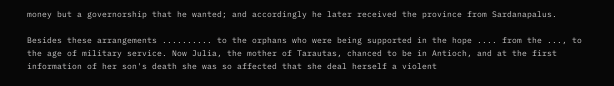money but a governorship that he wanted; and accordingly he later received the province from Sardanapalus.

Besides these arrangements .......... to the orphans who were being supported in the hope .... from the ..., to the age of military service. Now Julia, the mother of Tarautas, chanced to be in Antioch, and at the first information of her son's death she was so affected that she deal herself a violent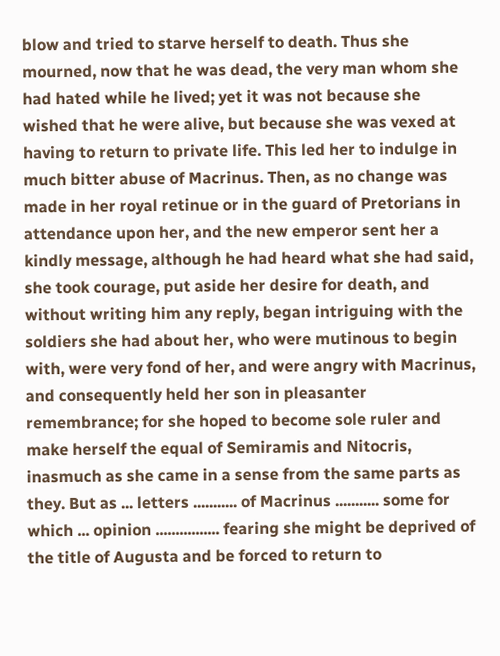blow and tried to starve herself to death. Thus she mourned, now that he was dead, the very man whom she had hated while he lived; yet it was not because she wished that he were alive, but because she was vexed at having to return to private life. This led her to indulge in much bitter abuse of Macrinus. Then, as no change was made in her royal retinue or in the guard of Pretorians in attendance upon her, and the new emperor sent her a kindly message, although he had heard what she had said, she took courage, put aside her desire for death, and without writing him any reply, began intriguing with the soldiers she had about her, who were mutinous to begin with, were very fond of her, and were angry with Macrinus, and consequently held her son in pleasanter remembrance; for she hoped to become sole ruler and make herself the equal of Semiramis and Nitocris, inasmuch as she came in a sense from the same parts as they. But as ... letters ........... of Macrinus ........... some for which ... opinion ................ fearing she might be deprived of the title of Augusta and be forced to return to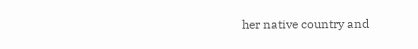her native country and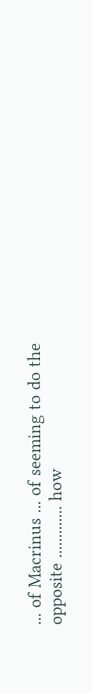... of Macrinus ... of seeming to do the opposite ............. how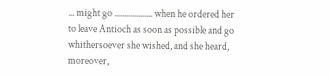... might go ................... when he ordered her to leave Antioch as soon as possible and go whithersoever she wished, and she heard, moreover,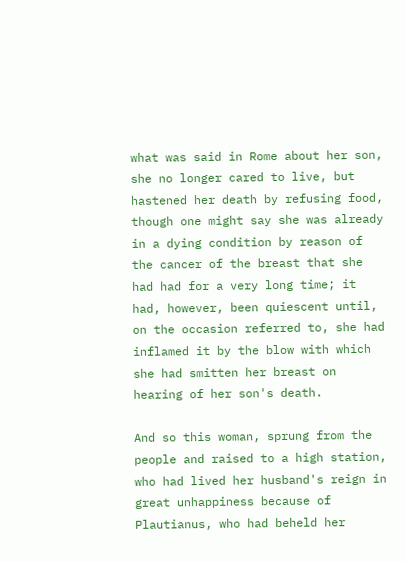what was said in Rome about her son, she no longer cared to live, but hastened her death by refusing food, though one might say she was already in a dying condition by reason of the cancer of the breast that she had had for a very long time; it had, however, been quiescent until, on the occasion referred to, she had inflamed it by the blow with which she had smitten her breast on hearing of her son's death.

And so this woman, sprung from the people and raised to a high station, who had lived her husband's reign in great unhappiness because of Plautianus, who had beheld her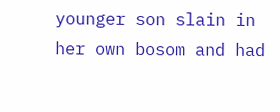younger son slain in her own bosom and had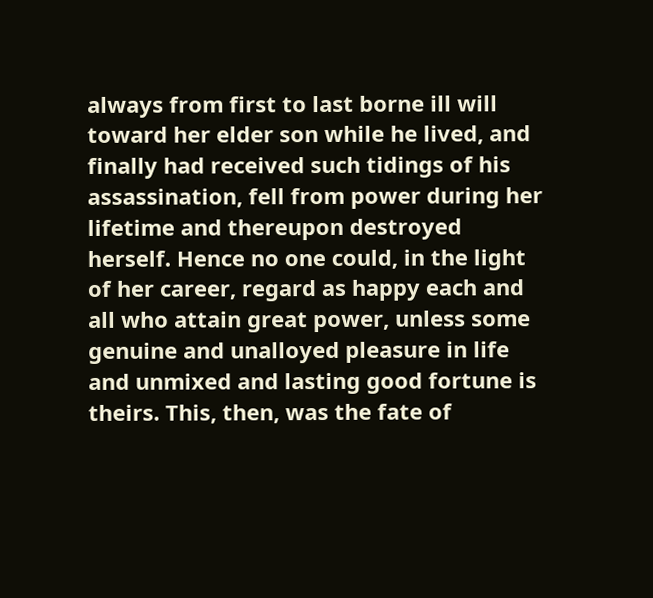always from first to last borne ill will toward her elder son while he lived, and finally had received such tidings of his assassination, fell from power during her lifetime and thereupon destroyed herself. Hence no one could, in the light of her career, regard as happy each and all who attain great power, unless some genuine and unalloyed pleasure in life and unmixed and lasting good fortune is theirs. This, then, was the fate of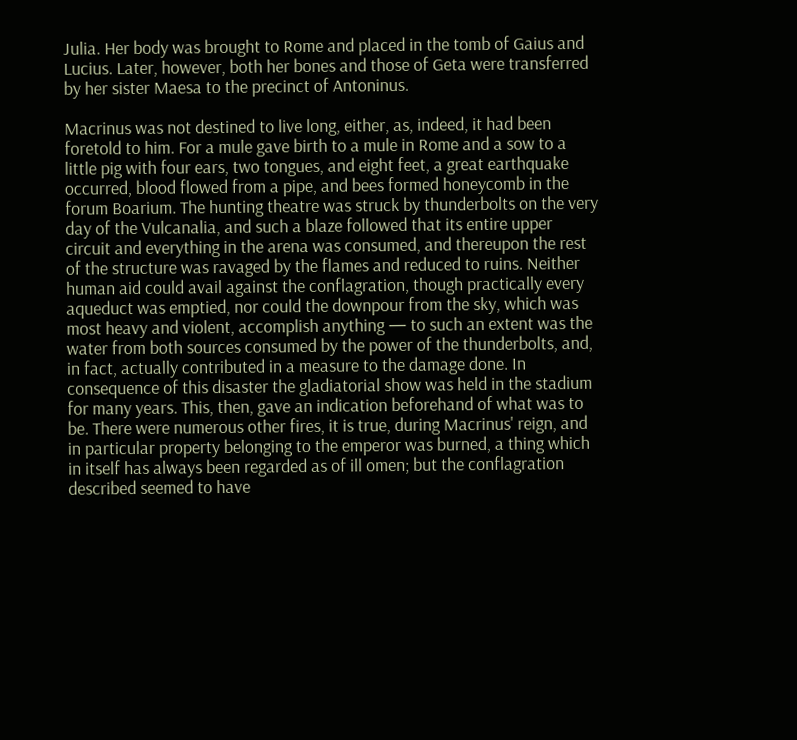Julia. Her body was brought to Rome and placed in the tomb of Gaius and Lucius. Later, however, both her bones and those of Geta were transferred by her sister Maesa to the precinct of Antoninus.

Macrinus was not destined to live long, either, as, indeed, it had been foretold to him. For a mule gave birth to a mule in Rome and a sow to a little pig with four ears, two tongues, and eight feet, a great earthquake occurred, blood flowed from a pipe, and bees formed honeycomb in the forum Boarium. The hunting theatre was struck by thunderbolts on the very day of the Vulcanalia, and such a blaze followed that its entire upper circuit and everything in the arena was consumed, and thereupon the rest of the structure was ravaged by the flames and reduced to ruins. Neither human aid could avail against the conflagration, though practically every aqueduct was emptied, nor could the downpour from the sky, which was most heavy and violent, accomplish anything — to such an extent was the water from both sources consumed by the power of the thunderbolts, and, in fact, actually contributed in a measure to the damage done. In consequence of this disaster the gladiatorial show was held in the stadium for many years. This, then, gave an indication beforehand of what was to be. There were numerous other fires, it is true, during Macrinus' reign, and in particular property belonging to the emperor was burned, a thing which in itself has always been regarded as of ill omen; but the conflagration described seemed to have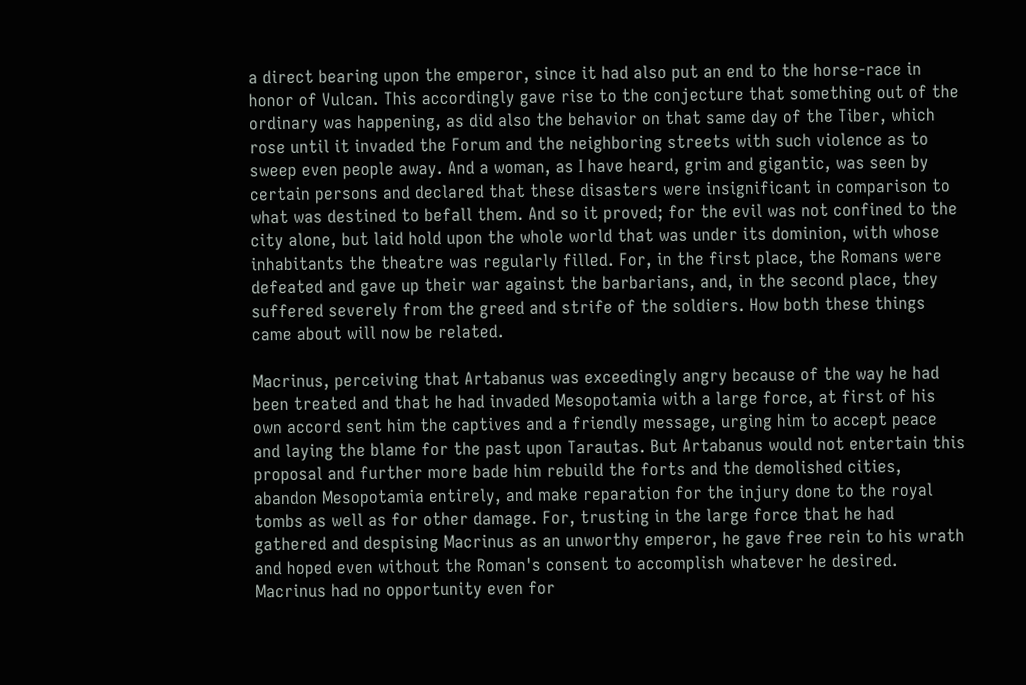a direct bearing upon the emperor, since it had also put an end to the horse-race in honor of Vulcan. This accordingly gave rise to the conjecture that something out of the ordinary was happening, as did also the behavior on that same day of the Tiber, which rose until it invaded the Forum and the neighboring streets with such violence as to sweep even people away. And a woman, as I have heard, grim and gigantic, was seen by certain persons and declared that these disasters were insignificant in comparison to what was destined to befall them. And so it proved; for the evil was not confined to the city alone, but laid hold upon the whole world that was under its dominion, with whose inhabitants the theatre was regularly filled. For, in the first place, the Romans were defeated and gave up their war against the barbarians, and, in the second place, they suffered severely from the greed and strife of the soldiers. How both these things came about will now be related.

Macrinus, perceiving that Artabanus was exceedingly angry because of the way he had been treated and that he had invaded Mesopotamia with a large force, at first of his own accord sent him the captives and a friendly message, urging him to accept peace and laying the blame for the past upon Tarautas. But Artabanus would not entertain this proposal and further more bade him rebuild the forts and the demolished cities, abandon Mesopotamia entirely, and make reparation for the injury done to the royal tombs as well as for other damage. For, trusting in the large force that he had gathered and despising Macrinus as an unworthy emperor, he gave free rein to his wrath and hoped even without the Roman's consent to accomplish whatever he desired. Macrinus had no opportunity even for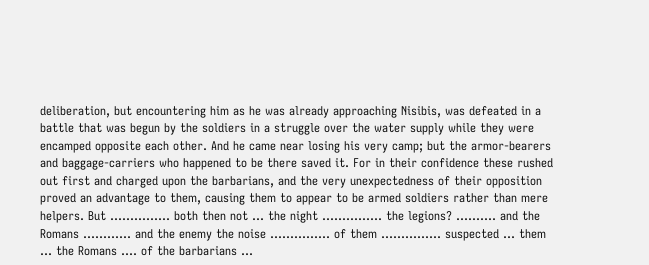deliberation, but encountering him as he was already approaching Nisibis, was defeated in a battle that was begun by the soldiers in a struggle over the water supply while they were encamped opposite each other. And he came near losing his very camp; but the armor-bearers and baggage-carriers who happened to be there saved it. For in their confidence these rushed out first and charged upon the barbarians, and the very unexpectedness of their opposition proved an advantage to them, causing them to appear to be armed soldiers rather than mere helpers. But ............... both then not ... the night ............... the legions? .......... and the Romans ............ and the enemy the noise ............... of them ............... suspected ... them ... the Romans .... of the barbarians ...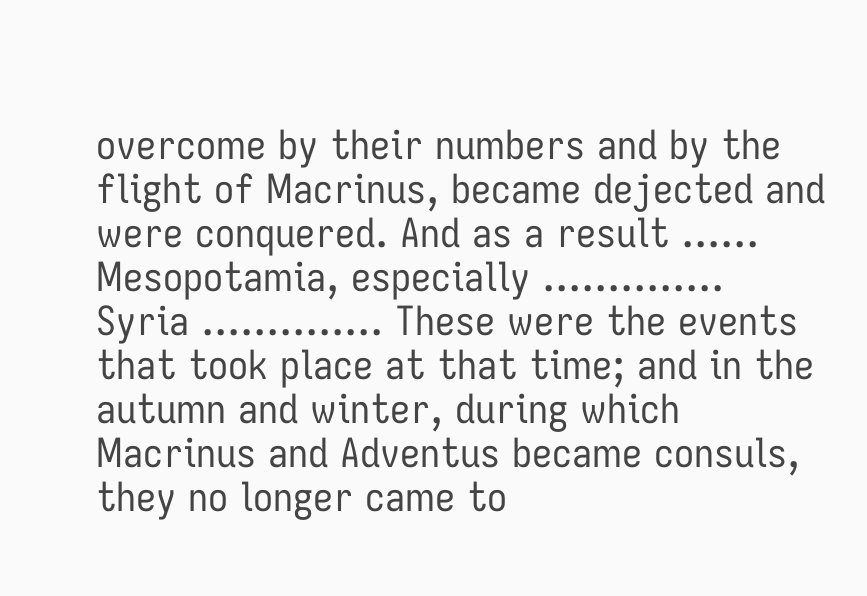overcome by their numbers and by the flight of Macrinus, became dejected and were conquered. And as a result ...... Mesopotamia, especially .............. Syria .............. These were the events that took place at that time; and in the autumn and winter, during which Macrinus and Adventus became consuls, they no longer came to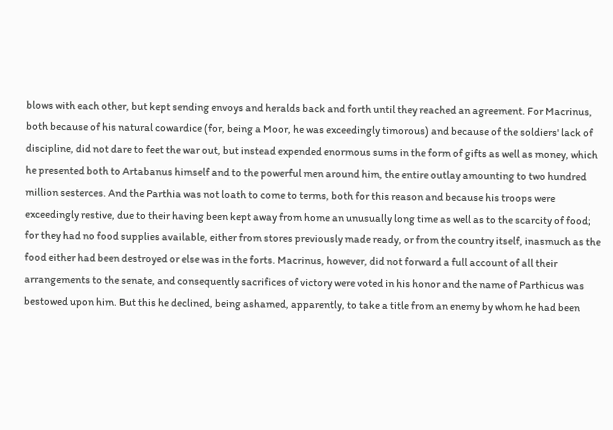blows with each other, but kept sending envoys and heralds back and forth until they reached an agreement. For Macrinus, both because of his natural cowardice (for, being a Moor, he was exceedingly timorous) and because of the soldiers' lack of discipline, did not dare to feet the war out, but instead expended enormous sums in the form of gifts as well as money, which he presented both to Artabanus himself and to the powerful men around him, the entire outlay amounting to two hundred million sesterces. And the Parthia was not loath to come to terms, both for this reason and because his troops were exceedingly restive, due to their having been kept away from home an unusually long time as well as to the scarcity of food; for they had no food supplies available, either from stores previously made ready, or from the country itself, inasmuch as the food either had been destroyed or else was in the forts. Macrinus, however, did not forward a full account of all their arrangements to the senate, and consequently sacrifices of victory were voted in his honor and the name of Parthicus was bestowed upon him. But this he declined, being ashamed, apparently, to take a title from an enemy by whom he had been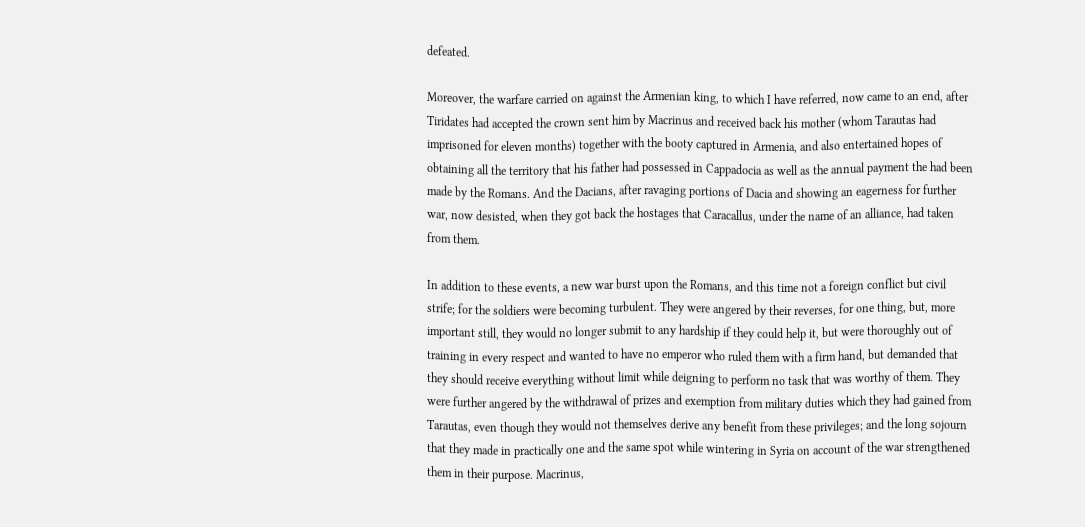defeated.

Moreover, the warfare carried on against the Armenian king, to which I have referred, now came to an end, after Tiridates had accepted the crown sent him by Macrinus and received back his mother (whom Tarautas had imprisoned for eleven months) together with the booty captured in Armenia, and also entertained hopes of obtaining all the territory that his father had possessed in Cappadocia as well as the annual payment the had been made by the Romans. And the Dacians, after ravaging portions of Dacia and showing an eagerness for further war, now desisted, when they got back the hostages that Caracallus, under the name of an alliance, had taken from them.

In addition to these events, a new war burst upon the Romans, and this time not a foreign conflict but civil strife; for the soldiers were becoming turbulent. They were angered by their reverses, for one thing, but, more important still, they would no longer submit to any hardship if they could help it, but were thoroughly out of training in every respect and wanted to have no emperor who ruled them with a firm hand, but demanded that they should receive everything without limit while deigning to perform no task that was worthy of them. They were further angered by the withdrawal of prizes and exemption from military duties which they had gained from Tarautas, even though they would not themselves derive any benefit from these privileges; and the long sojourn that they made in practically one and the same spot while wintering in Syria on account of the war strengthened them in their purpose. Macrinus,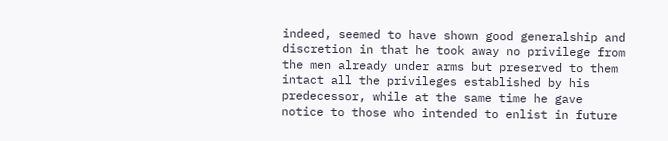indeed, seemed to have shown good generalship and discretion in that he took away no privilege from the men already under arms but preserved to them intact all the privileges established by his predecessor, while at the same time he gave notice to those who intended to enlist in future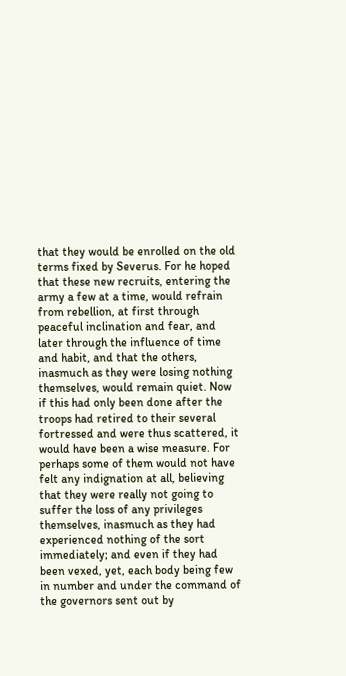that they would be enrolled on the old terms fixed by Severus. For he hoped that these new recruits, entering the army a few at a time, would refrain from rebellion, at first through peaceful inclination and fear, and later through the influence of time and habit, and that the others, inasmuch as they were losing nothing themselves, would remain quiet. Now if this had only been done after the troops had retired to their several fortressed and were thus scattered, it would have been a wise measure. For perhaps some of them would not have felt any indignation at all, believing that they were really not going to suffer the loss of any privileges themselves, inasmuch as they had experienced nothing of the sort immediately; and even if they had been vexed, yet, each body being few in number and under the command of the governors sent out by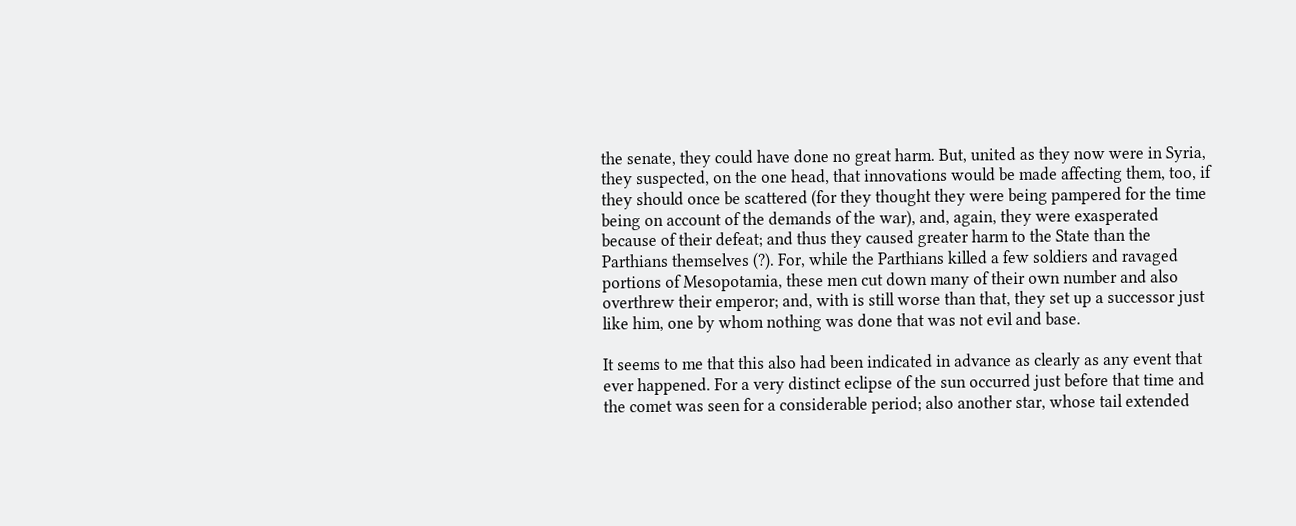the senate, they could have done no great harm. But, united as they now were in Syria, they suspected, on the one head, that innovations would be made affecting them, too, if they should once be scattered (for they thought they were being pampered for the time being on account of the demands of the war), and, again, they were exasperated because of their defeat; and thus they caused greater harm to the State than the Parthians themselves (?). For, while the Parthians killed a few soldiers and ravaged portions of Mesopotamia, these men cut down many of their own number and also overthrew their emperor; and, with is still worse than that, they set up a successor just like him, one by whom nothing was done that was not evil and base.

It seems to me that this also had been indicated in advance as clearly as any event that ever happened. For a very distinct eclipse of the sun occurred just before that time and the comet was seen for a considerable period; also another star, whose tail extended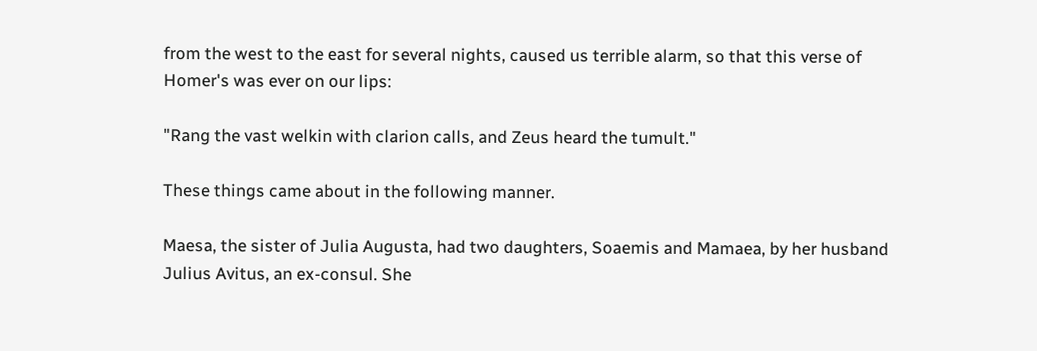from the west to the east for several nights, caused us terrible alarm, so that this verse of Homer's was ever on our lips:

"Rang the vast welkin with clarion calls, and Zeus heard the tumult."

These things came about in the following manner.

Maesa, the sister of Julia Augusta, had two daughters, Soaemis and Mamaea, by her husband Julius Avitus, an ex-consul. She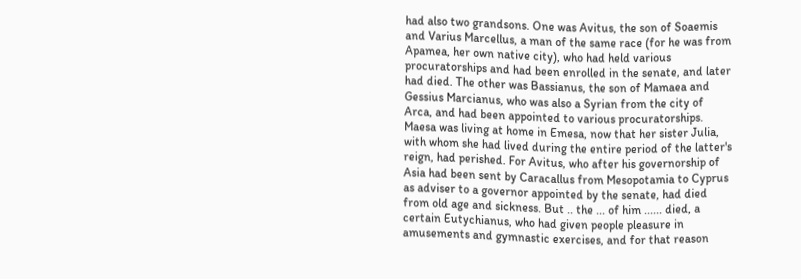had also two grandsons. One was Avitus, the son of Soaemis and Varius Marcellus, a man of the same race (for he was from Apamea, her own native city), who had held various procuratorships and had been enrolled in the senate, and later had died. The other was Bassianus, the son of Mamaea and Gessius Marcianus, who was also a Syrian from the city of Arca, and had been appointed to various procuratorships. Maesa was living at home in Emesa, now that her sister Julia, with whom she had lived during the entire period of the latter's reign, had perished. For Avitus, who after his governorship of Asia had been sent by Caracallus from Mesopotamia to Cyprus as adviser to a governor appointed by the senate, had died from old age and sickness. But .. the ... of him ...... died, a certain Eutychianus, who had given people pleasure in amusements and gymnastic exercises, and for that reason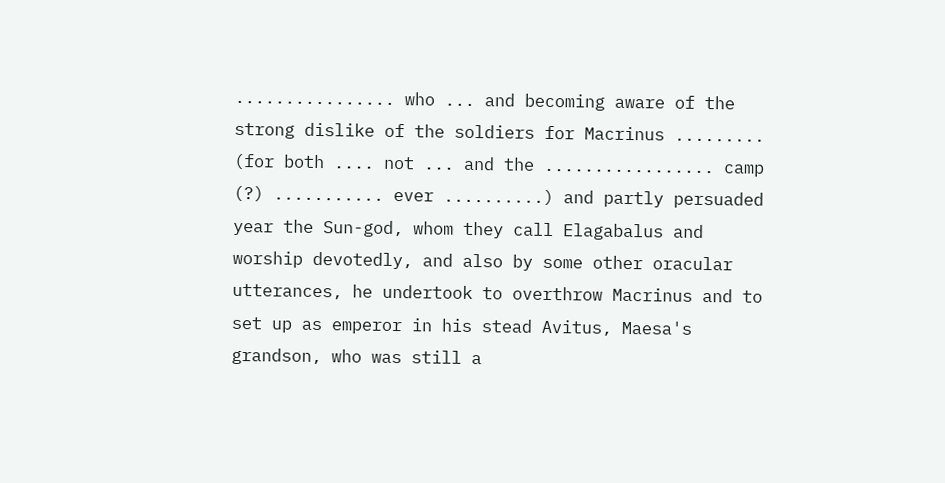................ who ... and becoming aware of the strong dislike of the soldiers for Macrinus ......... (for both .... not ... and the ................. camp (?) ........... ever ..........) and partly persuaded year the Sun-god, whom they call Elagabalus and worship devotedly, and also by some other oracular utterances, he undertook to overthrow Macrinus and to set up as emperor in his stead Avitus, Maesa's grandson, who was still a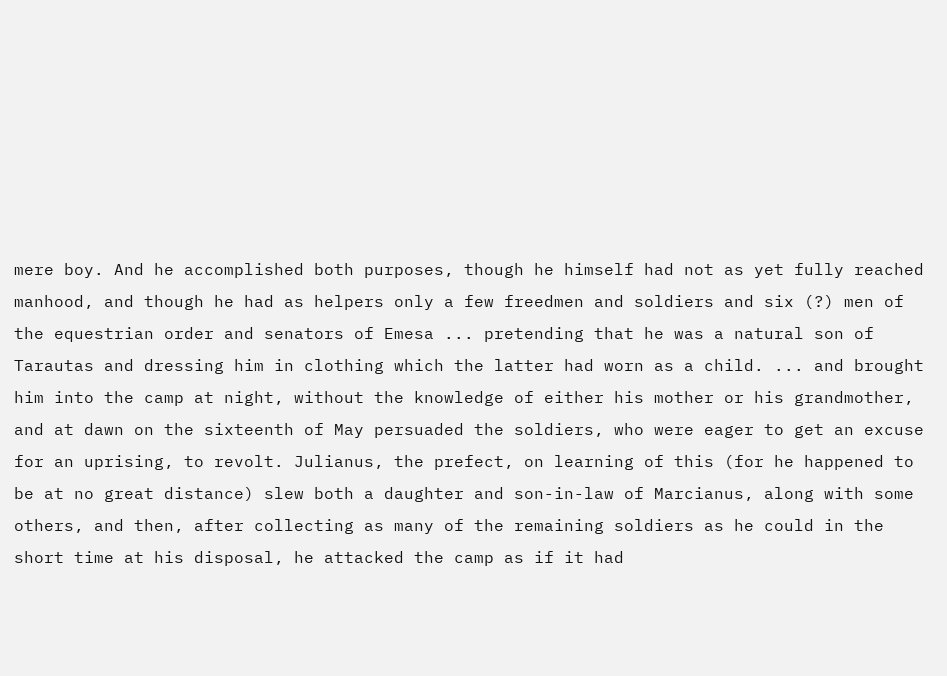mere boy. And he accomplished both purposes, though he himself had not as yet fully reached manhood, and though he had as helpers only a few freedmen and soldiers and six (?) men of the equestrian order and senators of Emesa ... pretending that he was a natural son of Tarautas and dressing him in clothing which the latter had worn as a child. ... and brought him into the camp at night, without the knowledge of either his mother or his grandmother, and at dawn on the sixteenth of May persuaded the soldiers, who were eager to get an excuse for an uprising, to revolt. Julianus, the prefect, on learning of this (for he happened to be at no great distance) slew both a daughter and son-in-law of Marcianus, along with some others, and then, after collecting as many of the remaining soldiers as he could in the short time at his disposal, he attacked the camp as if it had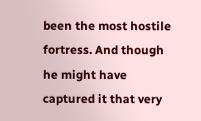been the most hostile fortress. And though he might have captured it that very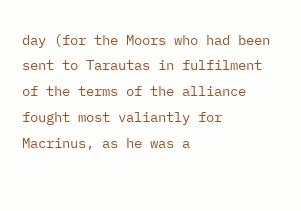day (for the Moors who had been sent to Tarautas in fulfilment of the terms of the alliance fought most valiantly for Macrinus, as he was a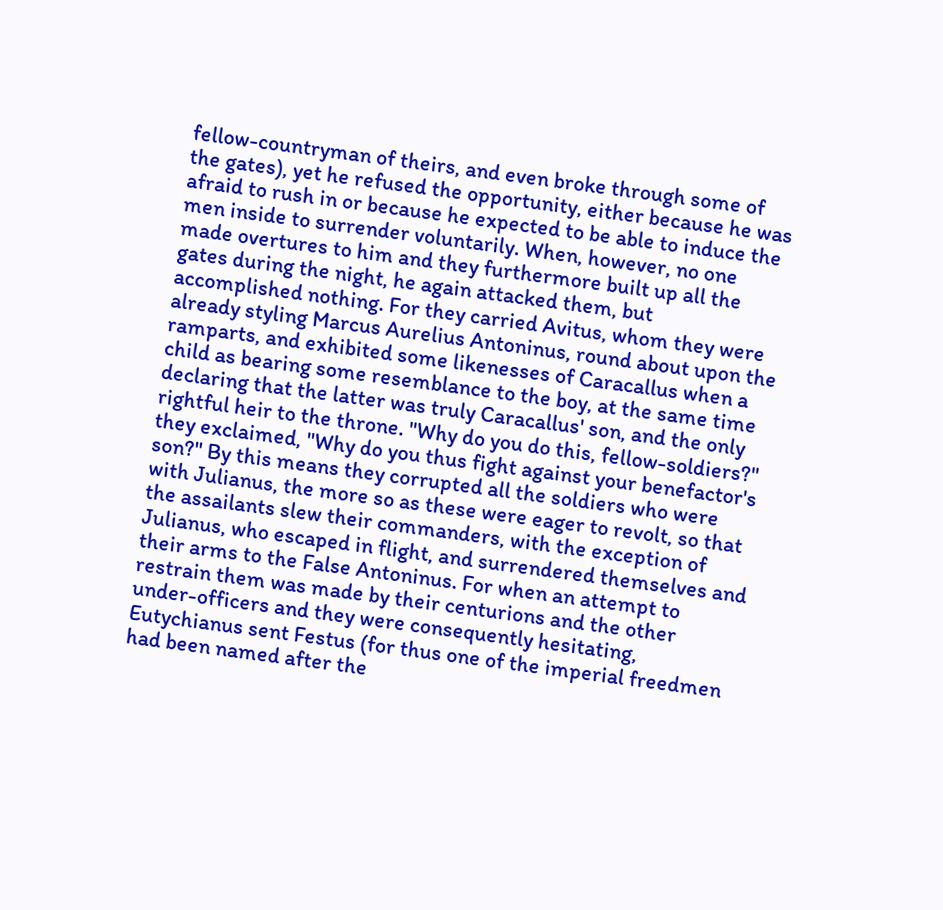fellow-countryman of theirs, and even broke through some of the gates), yet he refused the opportunity, either because he was afraid to rush in or because he expected to be able to induce the men inside to surrender voluntarily. When, however, no one made overtures to him and they furthermore built up all the gates during the night, he again attacked them, but accomplished nothing. For they carried Avitus, whom they were already styling Marcus Aurelius Antoninus, round about upon the ramparts, and exhibited some likenesses of Caracallus when a child as bearing some resemblance to the boy, at the same time declaring that the latter was truly Caracallus' son, and the only rightful heir to the throne. "Why do you do this, fellow-soldiers?" they exclaimed, "Why do you thus fight against your benefactor's son?" By this means they corrupted all the soldiers who were with Julianus, the more so as these were eager to revolt, so that the assailants slew their commanders, with the exception of Julianus, who escaped in flight, and surrendered themselves and their arms to the False Antoninus. For when an attempt to restrain them was made by their centurions and the other under-officers and they were consequently hesitating, Eutychianus sent Festus (for thus one of the imperial freedmen had been named after the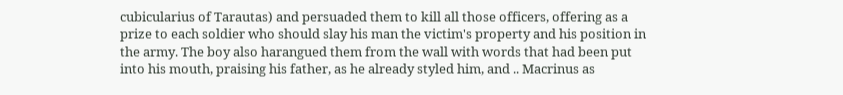cubicularius of Tarautas) and persuaded them to kill all those officers, offering as a prize to each soldier who should slay his man the victim's property and his position in the army. The boy also harangued them from the wall with words that had been put into his mouth, praising his father, as he already styled him, and .. Macrinus as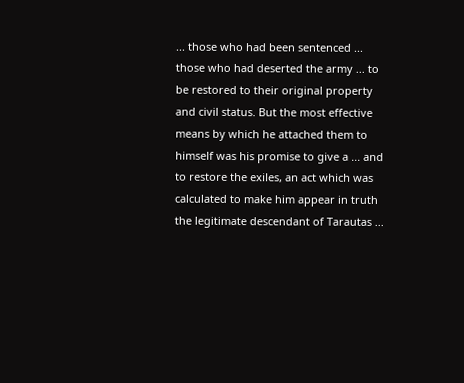... those who had been sentenced ... those who had deserted the army ... to be restored to their original property and civil status. But the most effective means by which he attached them to himself was his promise to give a ... and to restore the exiles, an act which was calculated to make him appear in truth the legitimate descendant of Tarautas ...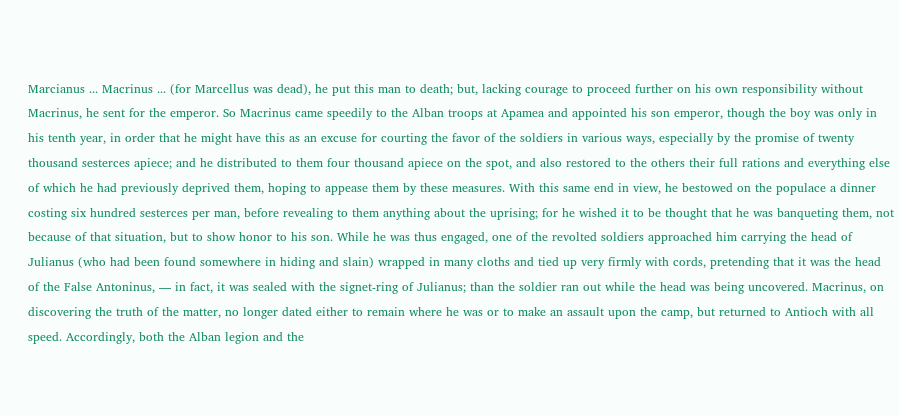Marcianus ... Macrinus ... (for Marcellus was dead), he put this man to death; but, lacking courage to proceed further on his own responsibility without Macrinus, he sent for the emperor. So Macrinus came speedily to the Alban troops at Apamea and appointed his son emperor, though the boy was only in his tenth year, in order that he might have this as an excuse for courting the favor of the soldiers in various ways, especially by the promise of twenty thousand sesterces apiece; and he distributed to them four thousand apiece on the spot, and also restored to the others their full rations and everything else of which he had previously deprived them, hoping to appease them by these measures. With this same end in view, he bestowed on the populace a dinner costing six hundred sesterces per man, before revealing to them anything about the uprising; for he wished it to be thought that he was banqueting them, not because of that situation, but to show honor to his son. While he was thus engaged, one of the revolted soldiers approached him carrying the head of Julianus (who had been found somewhere in hiding and slain) wrapped in many cloths and tied up very firmly with cords, pretending that it was the head of the False Antoninus, — in fact, it was sealed with the signet-ring of Julianus; than the soldier ran out while the head was being uncovered. Macrinus, on discovering the truth of the matter, no longer dated either to remain where he was or to make an assault upon the camp, but returned to Antioch with all speed. Accordingly, both the Alban legion and the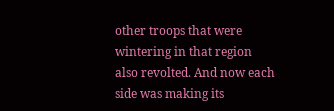other troops that were wintering in that region also revolted. And now each side was making its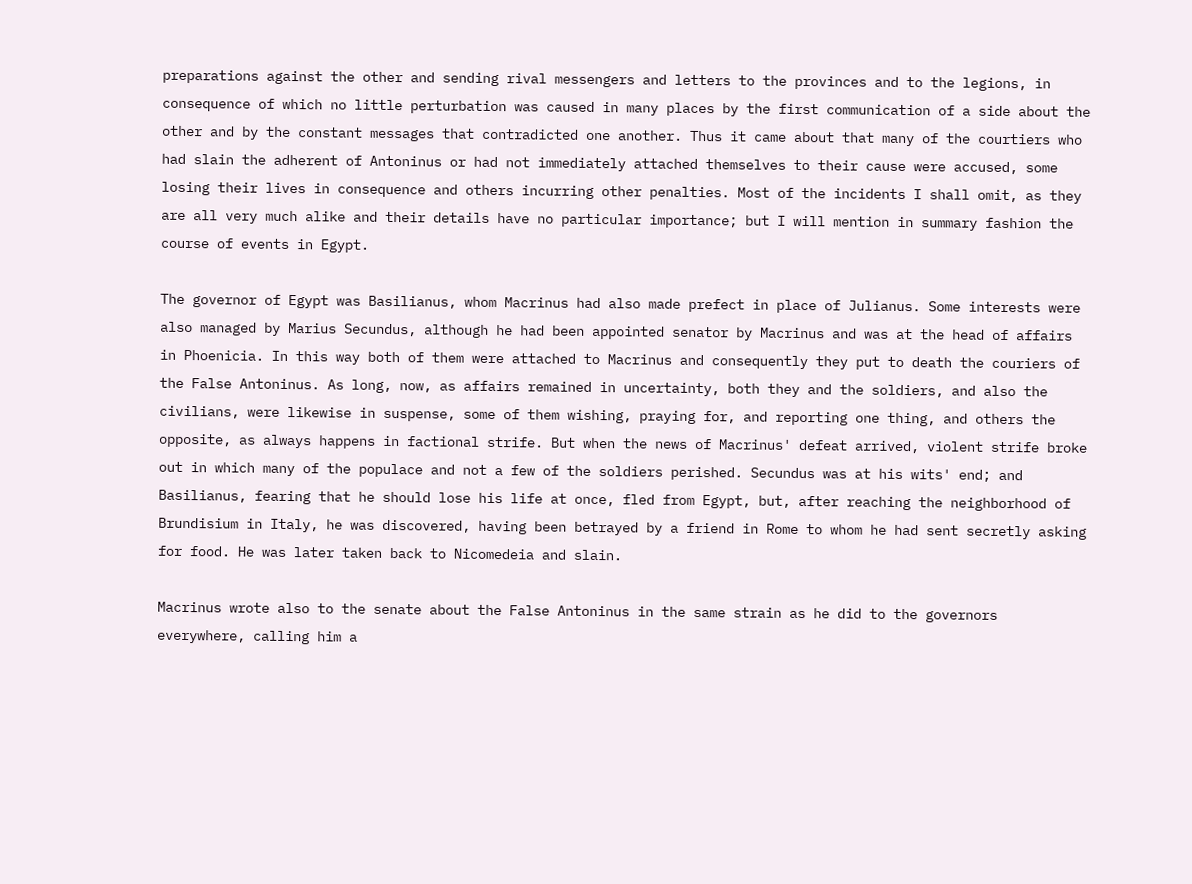preparations against the other and sending rival messengers and letters to the provinces and to the legions, in consequence of which no little perturbation was caused in many places by the first communication of a side about the other and by the constant messages that contradicted one another. Thus it came about that many of the courtiers who had slain the adherent of Antoninus or had not immediately attached themselves to their cause were accused, some losing their lives in consequence and others incurring other penalties. Most of the incidents I shall omit, as they are all very much alike and their details have no particular importance; but I will mention in summary fashion the course of events in Egypt.

The governor of Egypt was Basilianus, whom Macrinus had also made prefect in place of Julianus. Some interests were also managed by Marius Secundus, although he had been appointed senator by Macrinus and was at the head of affairs in Phoenicia. In this way both of them were attached to Macrinus and consequently they put to death the couriers of the False Antoninus. As long, now, as affairs remained in uncertainty, both they and the soldiers, and also the civilians, were likewise in suspense, some of them wishing, praying for, and reporting one thing, and others the opposite, as always happens in factional strife. But when the news of Macrinus' defeat arrived, violent strife broke out in which many of the populace and not a few of the soldiers perished. Secundus was at his wits' end; and Basilianus, fearing that he should lose his life at once, fled from Egypt, but, after reaching the neighborhood of Brundisium in Italy, he was discovered, having been betrayed by a friend in Rome to whom he had sent secretly asking for food. He was later taken back to Nicomedeia and slain.

Macrinus wrote also to the senate about the False Antoninus in the same strain as he did to the governors everywhere, calling him a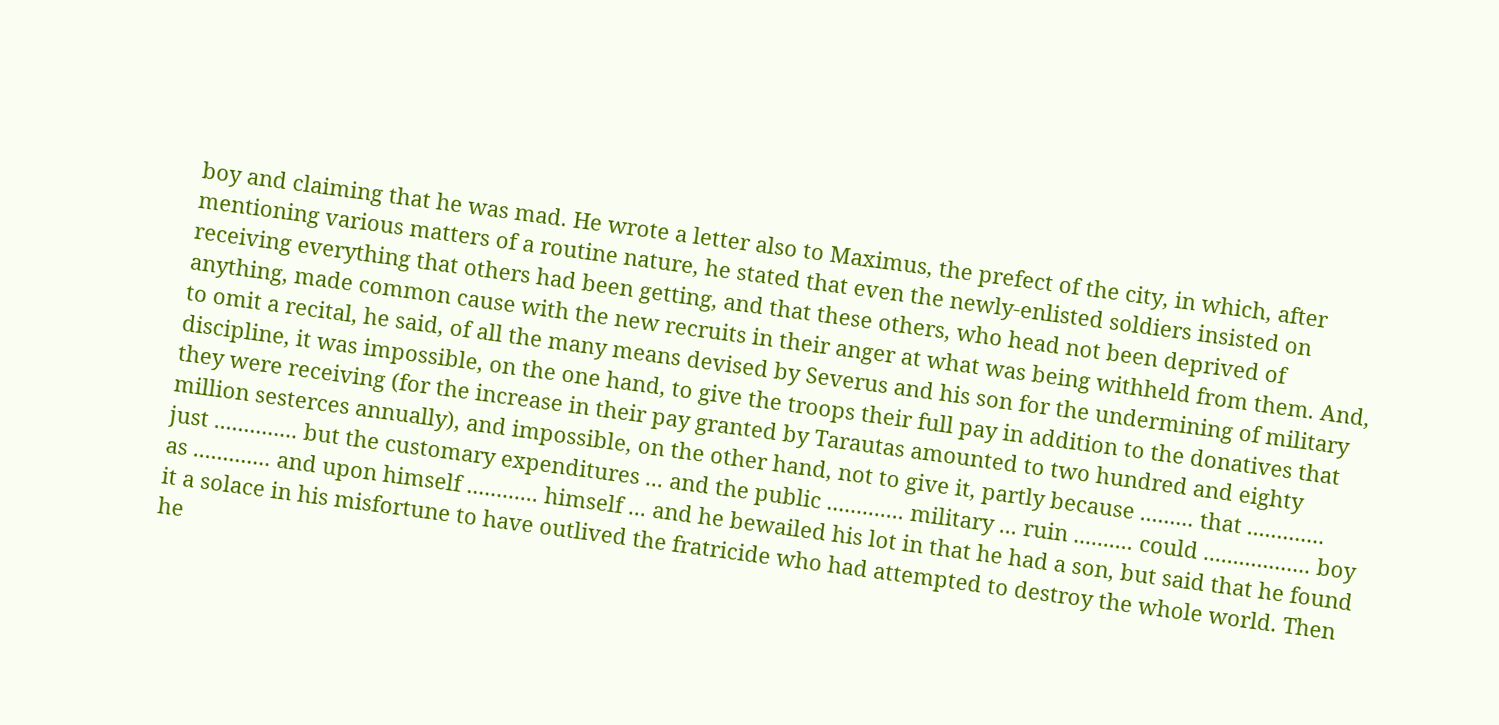boy and claiming that he was mad. He wrote a letter also to Maximus, the prefect of the city, in which, after mentioning various matters of a routine nature, he stated that even the newly-enlisted soldiers insisted on receiving everything that others had been getting, and that these others, who head not been deprived of anything, made common cause with the new recruits in their anger at what was being withheld from them. And, to omit a recital, he said, of all the many means devised by Severus and his son for the undermining of military discipline, it was impossible, on the one hand, to give the troops their full pay in addition to the donatives that they were receiving (for the increase in their pay granted by Tarautas amounted to two hundred and eighty million sesterces annually), and impossible, on the other hand, not to give it, partly because ......... that ............. just .............. but the customary expenditures ... and the public ............. military ... ruin .......... could .................. boy as ............. and upon himself ............ himself ... and he bewailed his lot in that he had a son, but said that he found it a solace in his misfortune to have outlived the fratricide who had attempted to destroy the whole world. Then he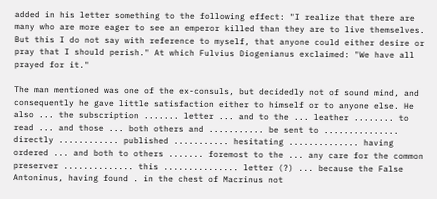added in his letter something to the following effect: "I realize that there are many who are more eager to see an emperor killed than they are to live themselves. But this I do not say with reference to myself, that anyone could either desire or pray that I should perish." At which Fulvius Diogenianus exclaimed: "We have all prayed for it."

The man mentioned was one of the ex-consuls, but decidedly not of sound mind, and consequently he gave little satisfaction either to himself or to anyone else. He also ... the subscription ....... letter ... and to the ... leather ........ to read ... and those ... both others and ........... be sent to ............... directly ............ published ........... hesitating .............. having ordered ... and both to others ....... foremost to the ... any care for the common preserver .............. this ............... letter (?) ... because the False Antoninus, having found . in the chest of Macrinus not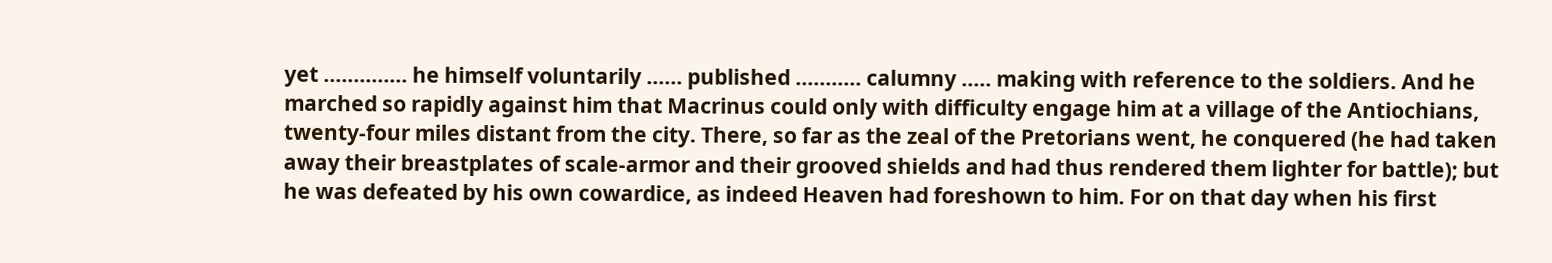yet .............. he himself voluntarily ...... published ........... calumny ..... making with reference to the soldiers. And he marched so rapidly against him that Macrinus could only with difficulty engage him at a village of the Antiochians, twenty-four miles distant from the city. There, so far as the zeal of the Pretorians went, he conquered (he had taken away their breastplates of scale-armor and their grooved shields and had thus rendered them lighter for battle); but he was defeated by his own cowardice, as indeed Heaven had foreshown to him. For on that day when his first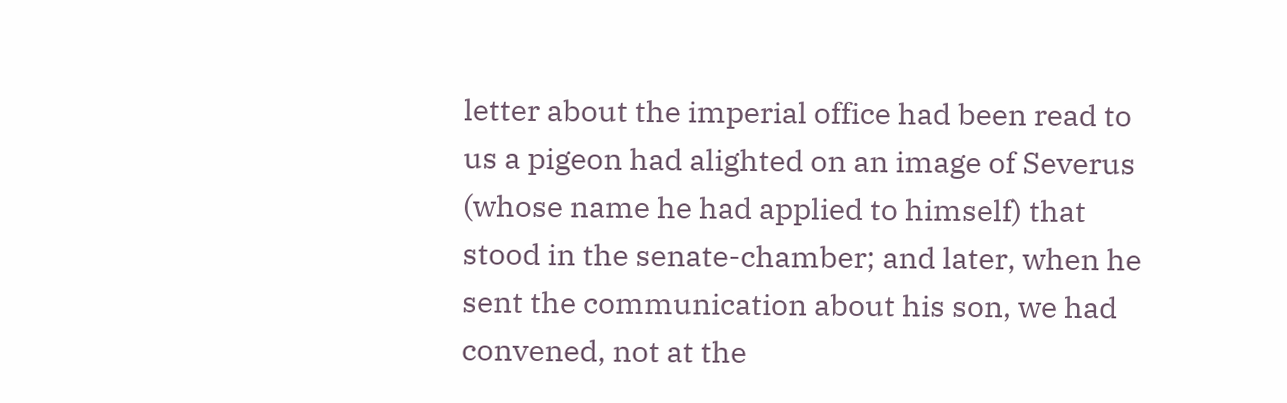letter about the imperial office had been read to us a pigeon had alighted on an image of Severus (whose name he had applied to himself) that stood in the senate-chamber; and later, when he sent the communication about his son, we had convened, not at the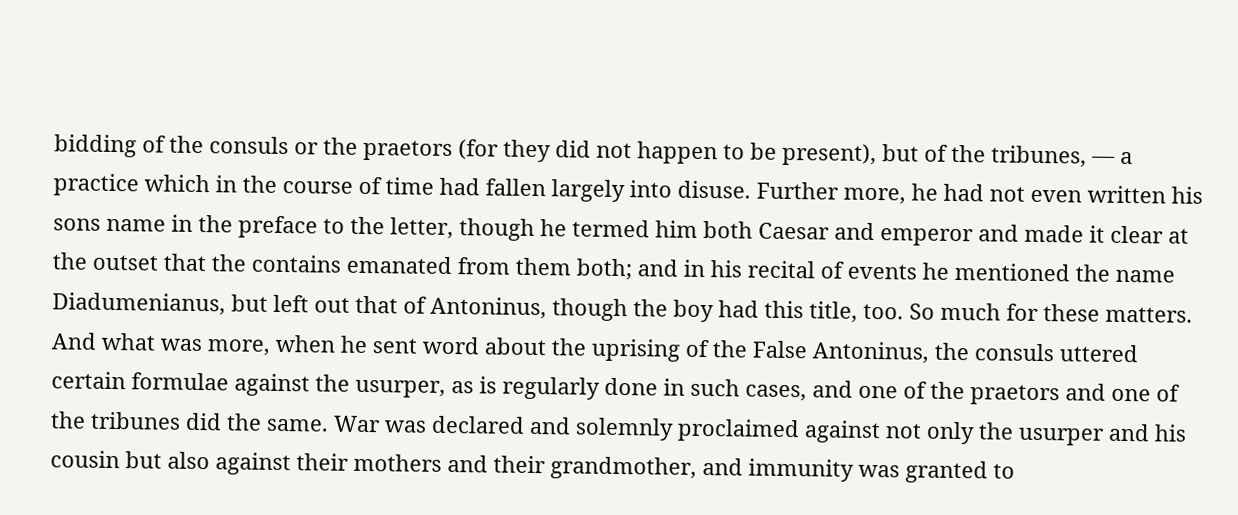bidding of the consuls or the praetors (for they did not happen to be present), but of the tribunes, — a practice which in the course of time had fallen largely into disuse. Further more, he had not even written his sons name in the preface to the letter, though he termed him both Caesar and emperor and made it clear at the outset that the contains emanated from them both; and in his recital of events he mentioned the name Diadumenianus, but left out that of Antoninus, though the boy had this title, too. So much for these matters. And what was more, when he sent word about the uprising of the False Antoninus, the consuls uttered certain formulae against the usurper, as is regularly done in such cases, and one of the praetors and one of the tribunes did the same. War was declared and solemnly proclaimed against not only the usurper and his cousin but also against their mothers and their grandmother, and immunity was granted to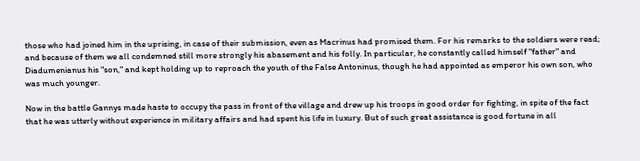those who had joined him in the uprising, in case of their submission, even as Macrinus had promised them. For his remarks to the soldiers were read; and because of them we all condemned still more strongly his abasement and his folly. In particular, he constantly called himself "father" and Diadumenianus his "son," and kept holding up to reproach the youth of the False Antoninus, though he had appointed as emperor his own son, who was much younger.

Now in the battle Gannys made haste to occupy the pass in front of the village and drew up his troops in good order for fighting, in spite of the fact that he was utterly without experience in military affairs and had spent his life in luxury. But of such great assistance is good fortune in all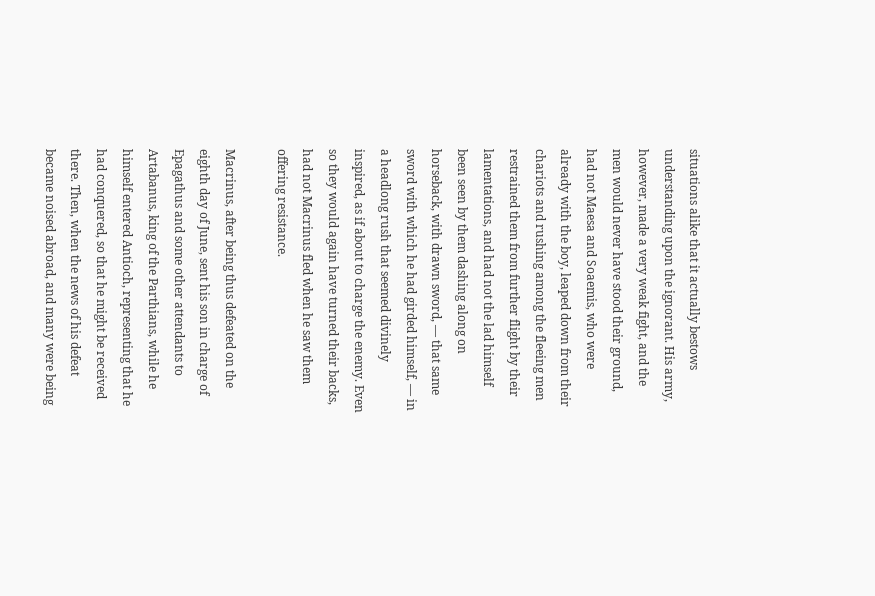situations alike that it actually bestows understanding upon the ignorant. His army, however, made a very weak fight, and the men would never have stood their ground, had not Maesa and Soaemis, who were already with the boy, leaped down from their chariots and rushing among the fleeing men restrained them from further flight by their lamentations, and had not the lad himself been seen by them dashing along on horseback, with drawn sword, — that same sword with which he had girded himself, — in a headlong rush that seemed divinely inspired, as if about to charge the enemy. Even so they would again have turned their backs, had not Macrinus fled when he saw them offering resistance.

Macrinus, after being thus defeated on the eighth day of June, sent his son in charge of Epagathus and some other attendants to Artabanus, king of the Parthians, while he himself entered Antioch, representing that he had conquered, so that he might be received there. Then, when the news of his defeat became noised abroad, and many were being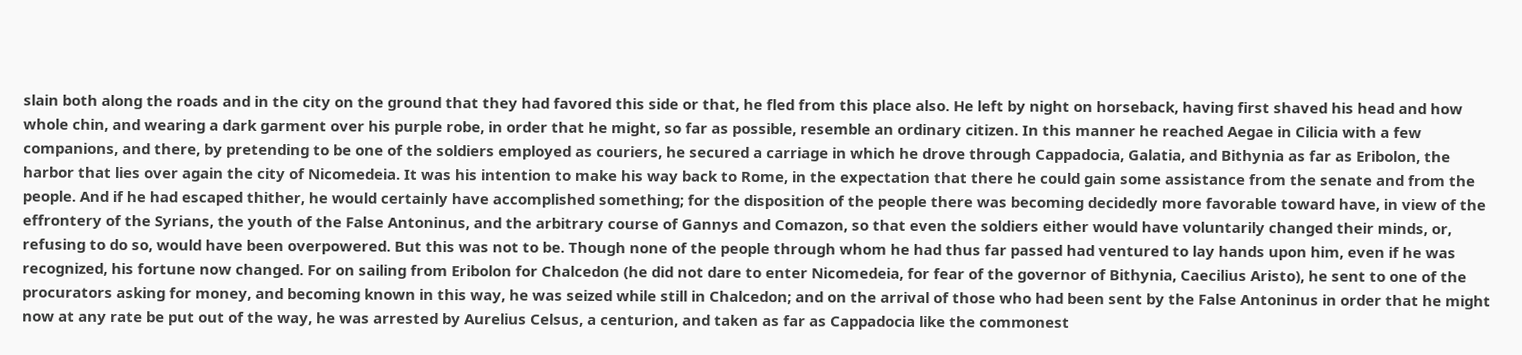slain both along the roads and in the city on the ground that they had favored this side or that, he fled from this place also. He left by night on horseback, having first shaved his head and how whole chin, and wearing a dark garment over his purple robe, in order that he might, so far as possible, resemble an ordinary citizen. In this manner he reached Aegae in Cilicia with a few companions, and there, by pretending to be one of the soldiers employed as couriers, he secured a carriage in which he drove through Cappadocia, Galatia, and Bithynia as far as Eribolon, the harbor that lies over again the city of Nicomedeia. It was his intention to make his way back to Rome, in the expectation that there he could gain some assistance from the senate and from the people. And if he had escaped thither, he would certainly have accomplished something; for the disposition of the people there was becoming decidedly more favorable toward have, in view of the effrontery of the Syrians, the youth of the False Antoninus, and the arbitrary course of Gannys and Comazon, so that even the soldiers either would have voluntarily changed their minds, or, refusing to do so, would have been overpowered. But this was not to be. Though none of the people through whom he had thus far passed had ventured to lay hands upon him, even if he was recognized, his fortune now changed. For on sailing from Eribolon for Chalcedon (he did not dare to enter Nicomedeia, for fear of the governor of Bithynia, Caecilius Aristo), he sent to one of the procurators asking for money, and becoming known in this way, he was seized while still in Chalcedon; and on the arrival of those who had been sent by the False Antoninus in order that he might now at any rate be put out of the way, he was arrested by Aurelius Celsus, a centurion, and taken as far as Cappadocia like the commonest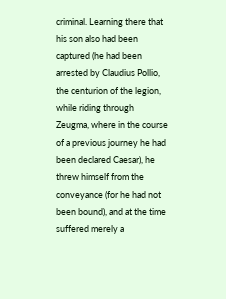criminal. Learning there that his son also had been captured (he had been arrested by Claudius Pollio, the centurion of the legion, while riding through Zeugma, where in the course of a previous journey he had been declared Caesar), he threw himself from the conveyance (for he had not been bound), and at the time suffered merely a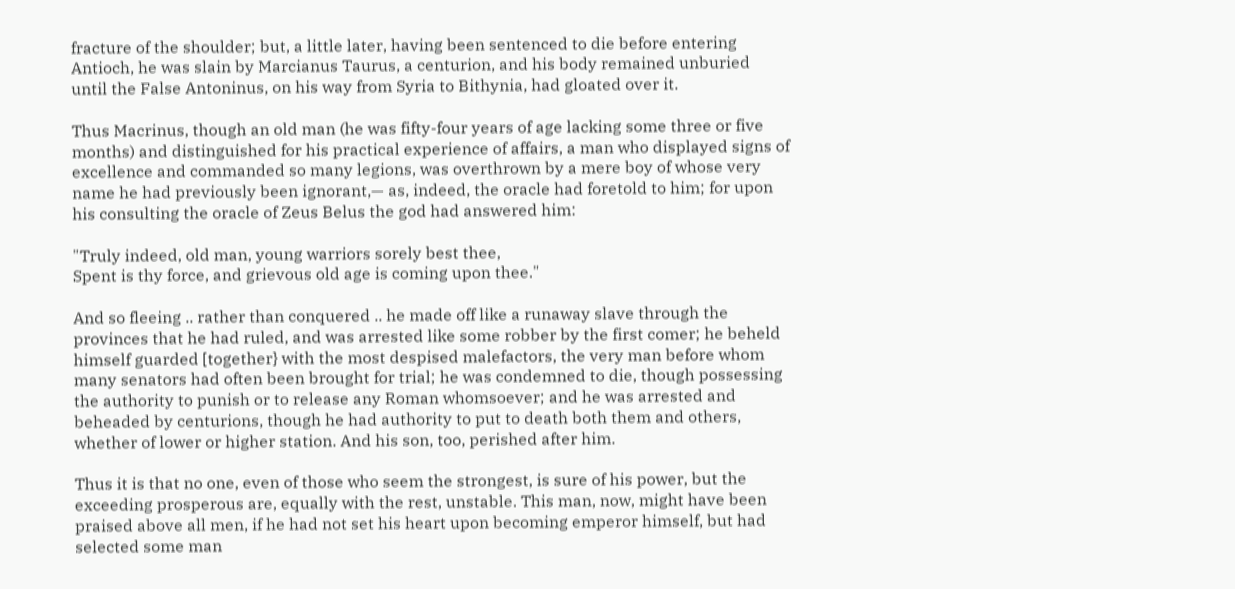fracture of the shoulder; but, a little later, having been sentenced to die before entering Antioch, he was slain by Marcianus Taurus, a centurion, and his body remained unburied until the False Antoninus, on his way from Syria to Bithynia, had gloated over it.

Thus Macrinus, though an old man (he was fifty-four years of age lacking some three or five months) and distinguished for his practical experience of affairs, a man who displayed signs of excellence and commanded so many legions, was overthrown by a mere boy of whose very name he had previously been ignorant,— as, indeed, the oracle had foretold to him; for upon his consulting the oracle of Zeus Belus the god had answered him:

"Truly indeed, old man, young warriors sorely best thee,
Spent is thy force, and grievous old age is coming upon thee."

And so fleeing .. rather than conquered .. he made off like a runaway slave through the provinces that he had ruled, and was arrested like some robber by the first comer; he beheld himself guarded [together} with the most despised malefactors, the very man before whom many senators had often been brought for trial; he was condemned to die, though possessing the authority to punish or to release any Roman whomsoever; and he was arrested and beheaded by centurions, though he had authority to put to death both them and others, whether of lower or higher station. And his son, too, perished after him.

Thus it is that no one, even of those who seem the strongest, is sure of his power, but the exceeding prosperous are, equally with the rest, unstable. This man, now, might have been praised above all men, if he had not set his heart upon becoming emperor himself, but had selected some man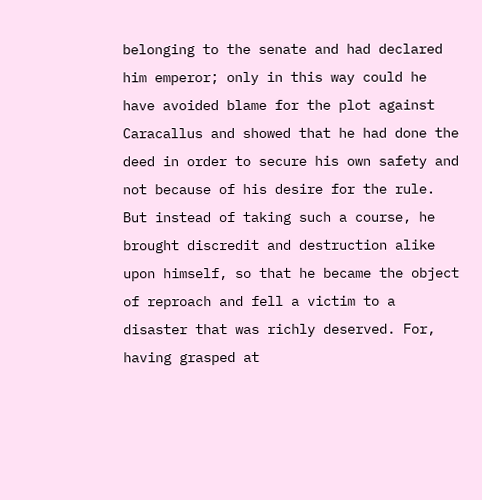belonging to the senate and had declared him emperor; only in this way could he have avoided blame for the plot against Caracallus and showed that he had done the deed in order to secure his own safety and not because of his desire for the rule. But instead of taking such a course, he brought discredit and destruction alike upon himself, so that he became the object of reproach and fell a victim to a disaster that was richly deserved. For, having grasped at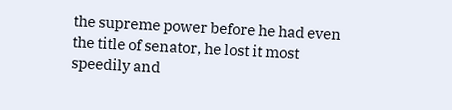the supreme power before he had even the title of senator, he lost it most speedily and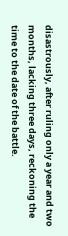disastrously, after ruling only a year and two months, lacking three days, reckoning the time to the date of the battle.